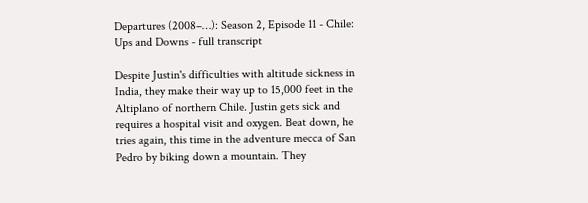Departures (2008–…): Season 2, Episode 11 - Chile: Ups and Downs - full transcript

Despite Justin's difficulties with altitude sickness in India, they make their way up to 15,000 feet in the Altiplano of northern Chile. Justin gets sick and requires a hospital visit and oxygen. Beat down, he tries again, this time in the adventure mecca of San Pedro by biking down a mountain. They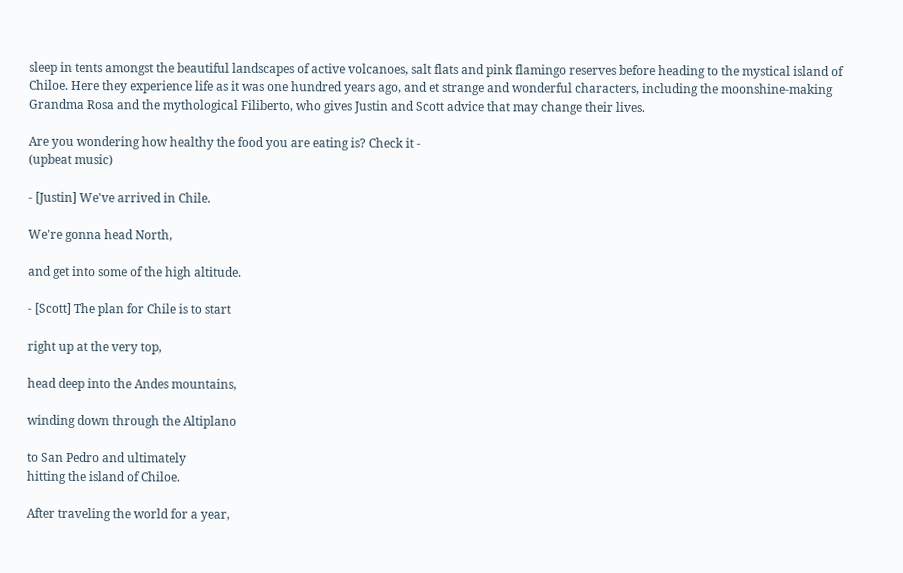sleep in tents amongst the beautiful landscapes of active volcanoes, salt flats and pink flamingo reserves before heading to the mystical island of Chiloe. Here they experience life as it was one hundred years ago, and et strange and wonderful characters, including the moonshine-making Grandma Rosa and the mythological Filiberto, who gives Justin and Scott advice that may change their lives.

Are you wondering how healthy the food you are eating is? Check it -
(upbeat music)

- [Justin] We've arrived in Chile.

We're gonna head North,

and get into some of the high altitude.

- [Scott] The plan for Chile is to start

right up at the very top,

head deep into the Andes mountains,

winding down through the Altiplano

to San Pedro and ultimately
hitting the island of Chiloe.

After traveling the world for a year,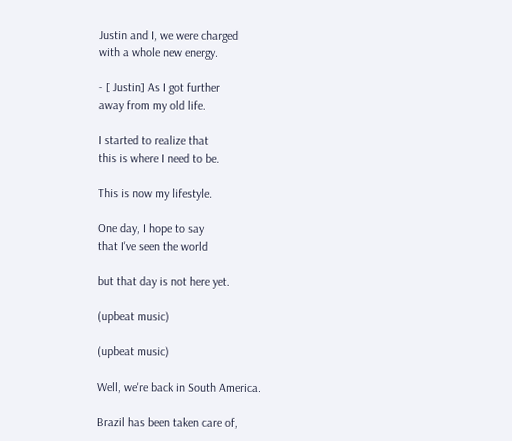Justin and I, we were charged
with a whole new energy.

- [ Justin] As I got further
away from my old life.

I started to realize that
this is where I need to be.

This is now my lifestyle.

One day, I hope to say
that I've seen the world

but that day is not here yet.

(upbeat music)

(upbeat music)

Well, we're back in South America.

Brazil has been taken care of,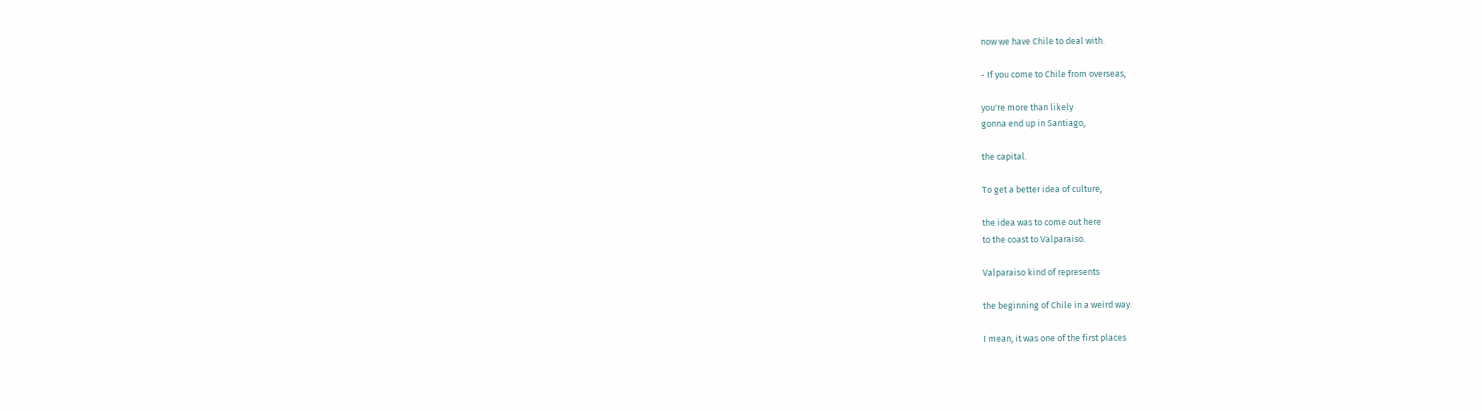now we have Chile to deal with.

- If you come to Chile from overseas,

you're more than likely
gonna end up in Santiago,

the capital.

To get a better idea of culture,

the idea was to come out here
to the coast to Valparaiso.

Valparaiso kind of represents

the beginning of Chile in a weird way.

I mean, it was one of the first places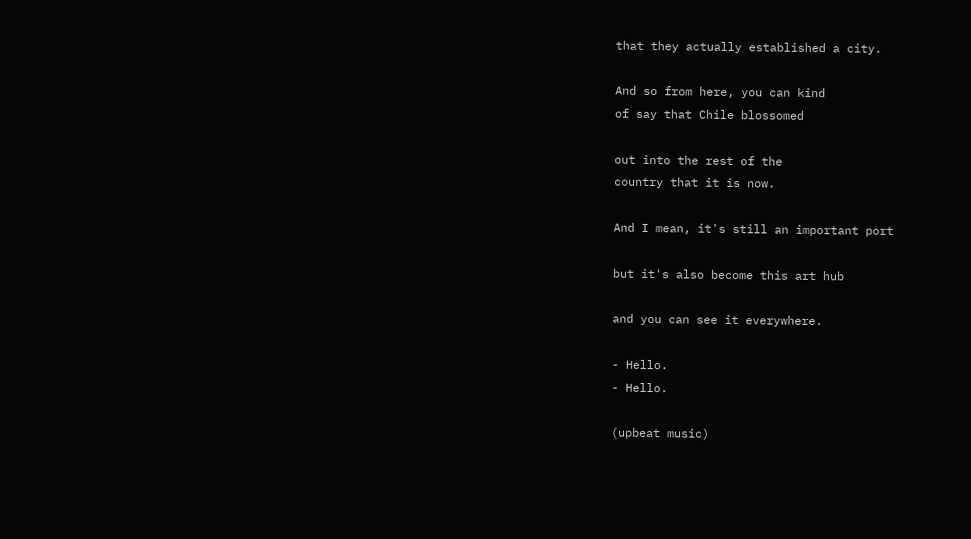that they actually established a city.

And so from here, you can kind
of say that Chile blossomed

out into the rest of the
country that it is now.

And I mean, it's still an important port

but it's also become this art hub

and you can see it everywhere.

- Hello.
- Hello.

(upbeat music)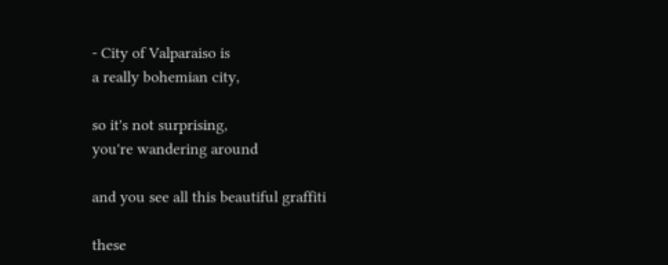- City of Valparaiso is
a really bohemian city,

so it's not surprising,
you're wandering around

and you see all this beautiful graffiti

these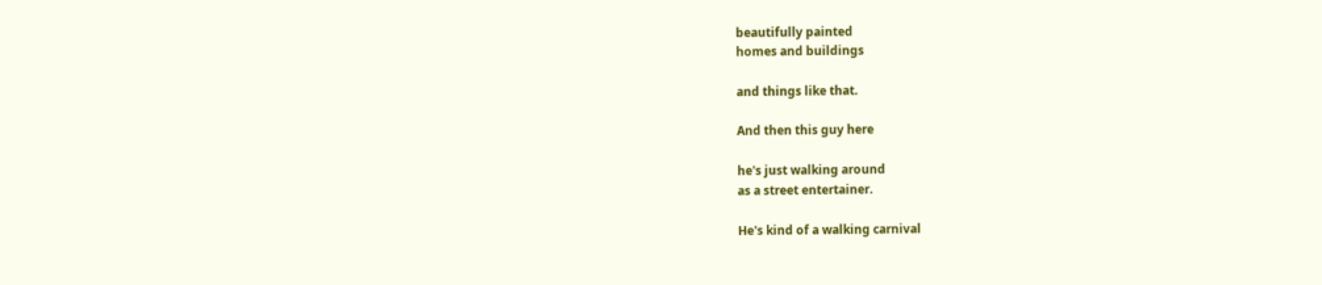beautifully painted
homes and buildings

and things like that.

And then this guy here

he's just walking around
as a street entertainer.

He's kind of a walking carnival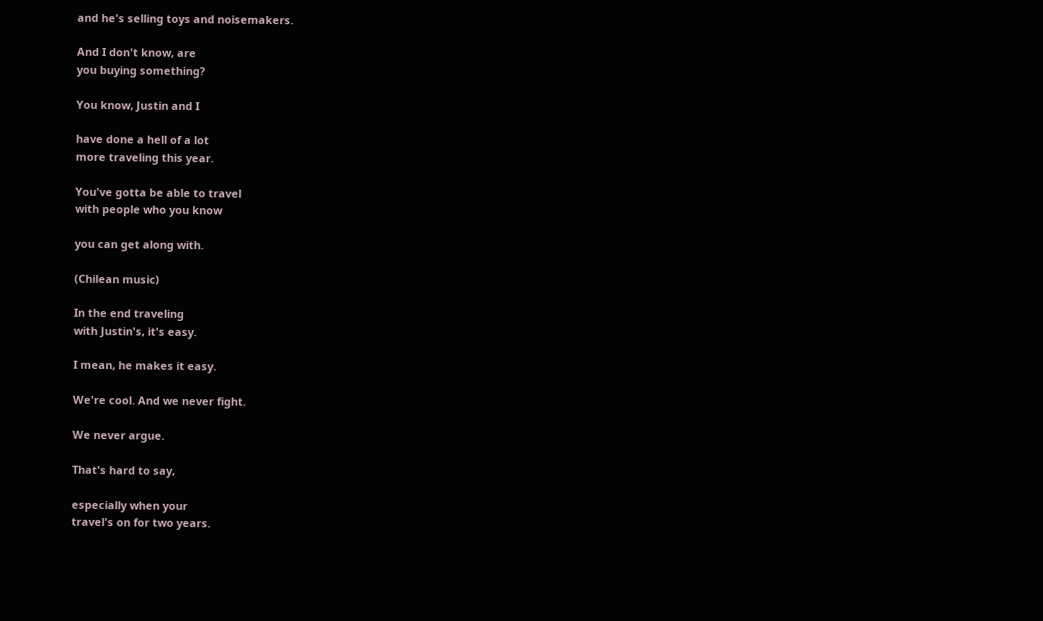and he's selling toys and noisemakers.

And I don't know, are
you buying something?

You know, Justin and I

have done a hell of a lot
more traveling this year.

You've gotta be able to travel
with people who you know

you can get along with.

(Chilean music)

In the end traveling
with Justin's, it's easy.

I mean, he makes it easy.

We're cool. And we never fight.

We never argue.

That's hard to say,

especially when your
travel's on for two years.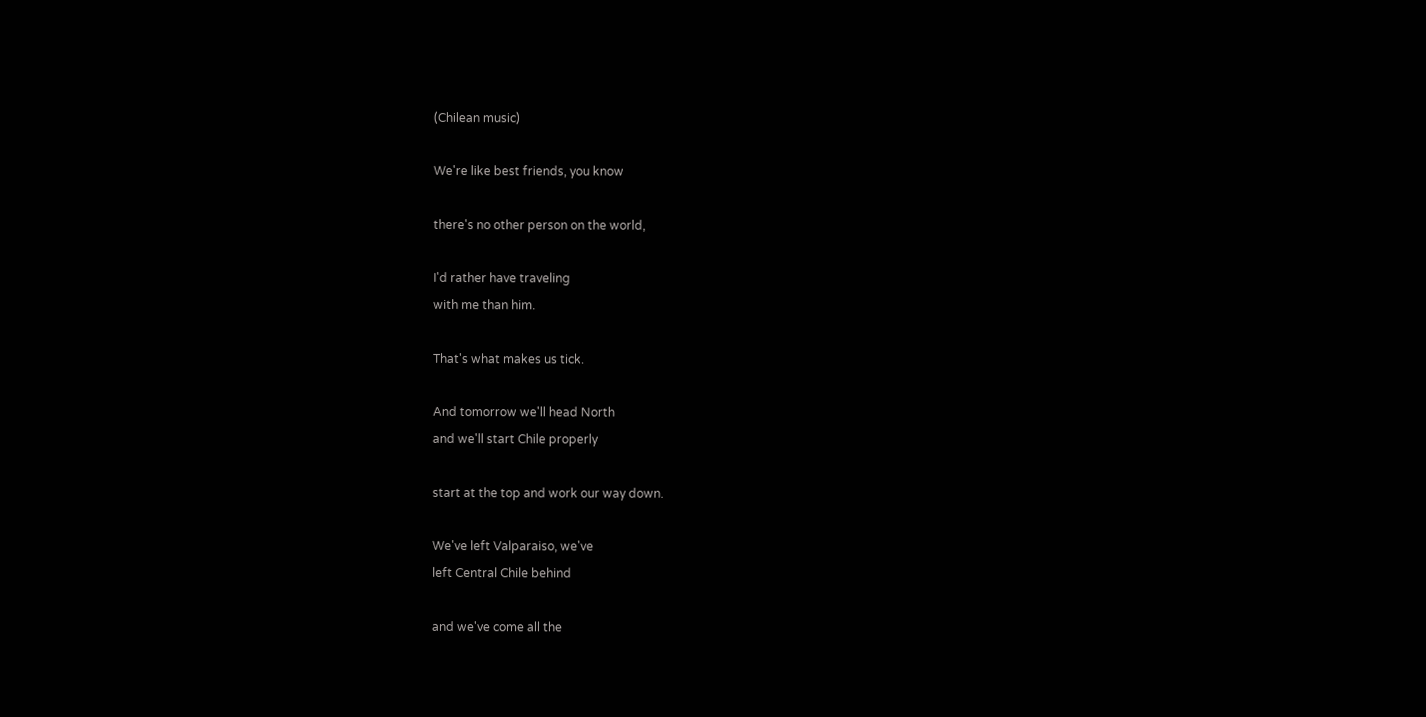(Chilean music)

We're like best friends, you know

there's no other person on the world,

I'd rather have traveling
with me than him.

That's what makes us tick.

And tomorrow we'll head North
and we'll start Chile properly

start at the top and work our way down.

We've left Valparaiso, we've
left Central Chile behind

and we've come all the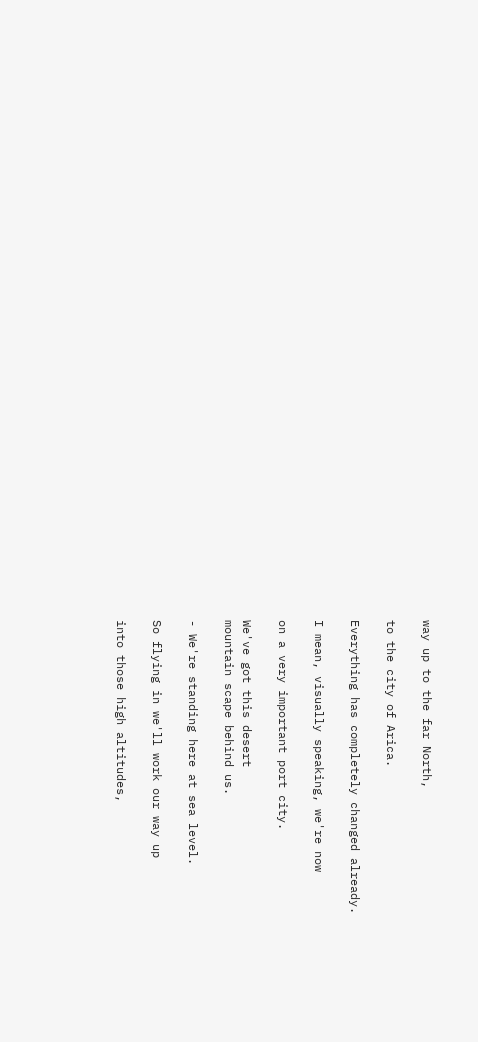way up to the far North,

to the city of Arica.

Everything has completely changed already.

I mean, visually speaking, we're now

on a very important port city.

We've got this desert
mountain scape behind us.

- We're standing here at sea level.

So flying in we'll work our way up

into those high altitudes,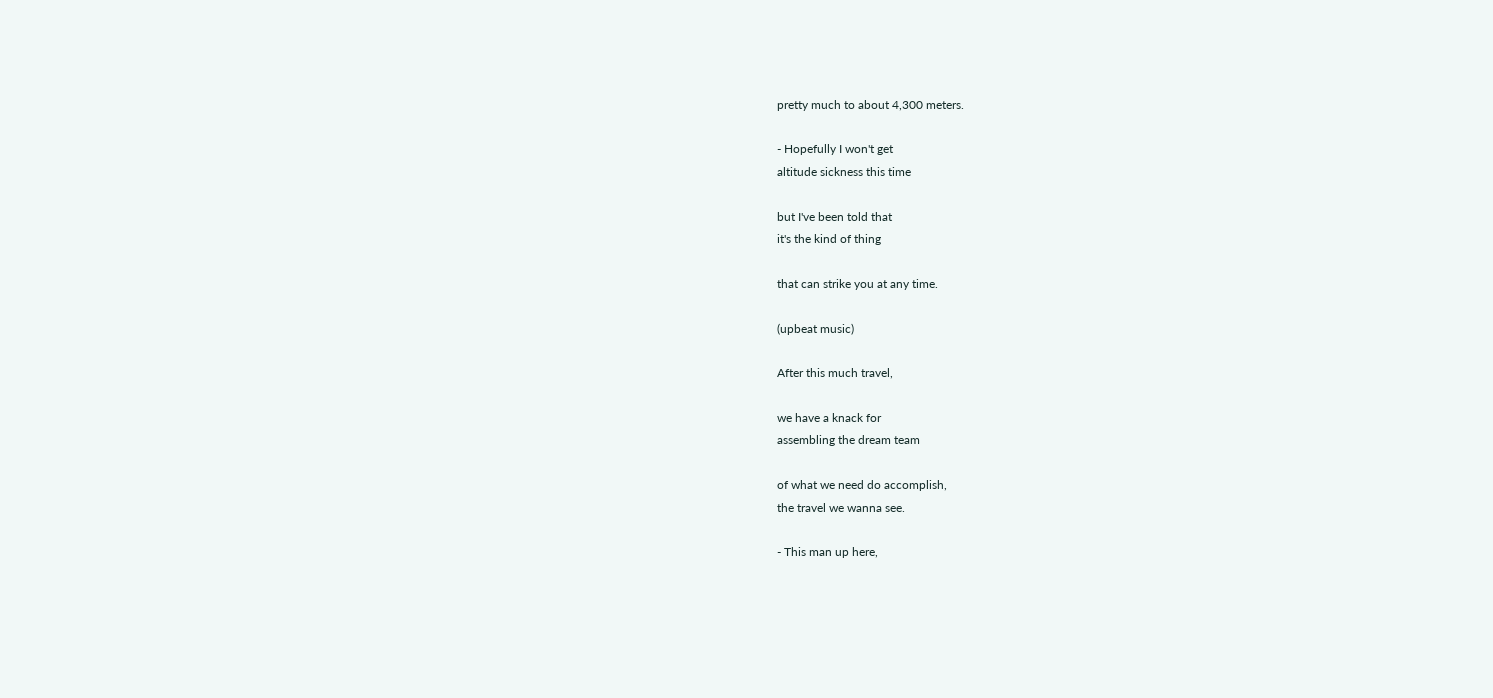pretty much to about 4,300 meters.

- Hopefully I won't get
altitude sickness this time

but I've been told that
it's the kind of thing

that can strike you at any time.

(upbeat music)

After this much travel,

we have a knack for
assembling the dream team

of what we need do accomplish,
the travel we wanna see.

- This man up here,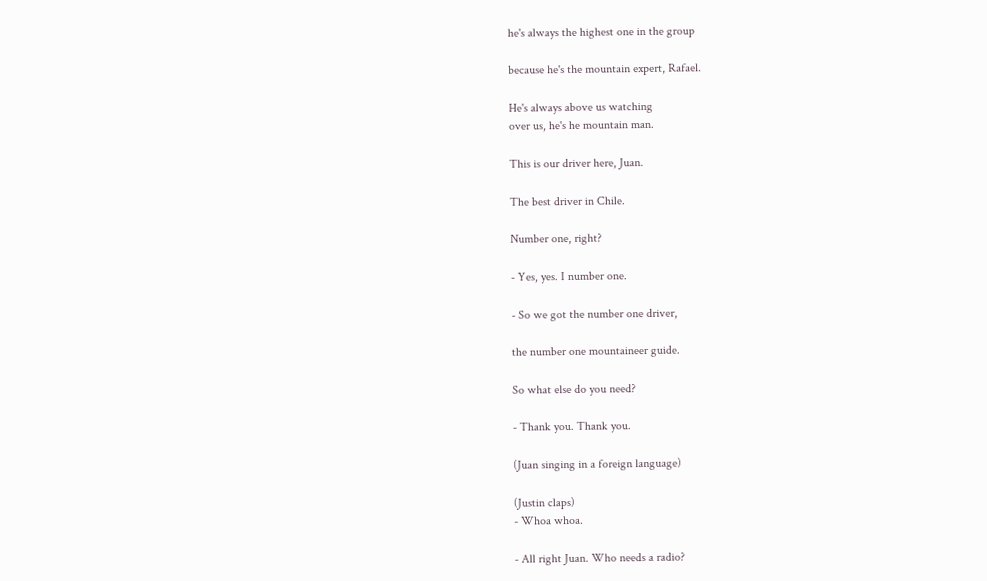he's always the highest one in the group

because he's the mountain expert, Rafael.

He's always above us watching
over us, he's he mountain man.

This is our driver here, Juan.

The best driver in Chile.

Number one, right?

- Yes, yes. I number one.

- So we got the number one driver,

the number one mountaineer guide.

So what else do you need?

- Thank you. Thank you.

(Juan singing in a foreign language)

(Justin claps)
- Whoa whoa.

- All right Juan. Who needs a radio?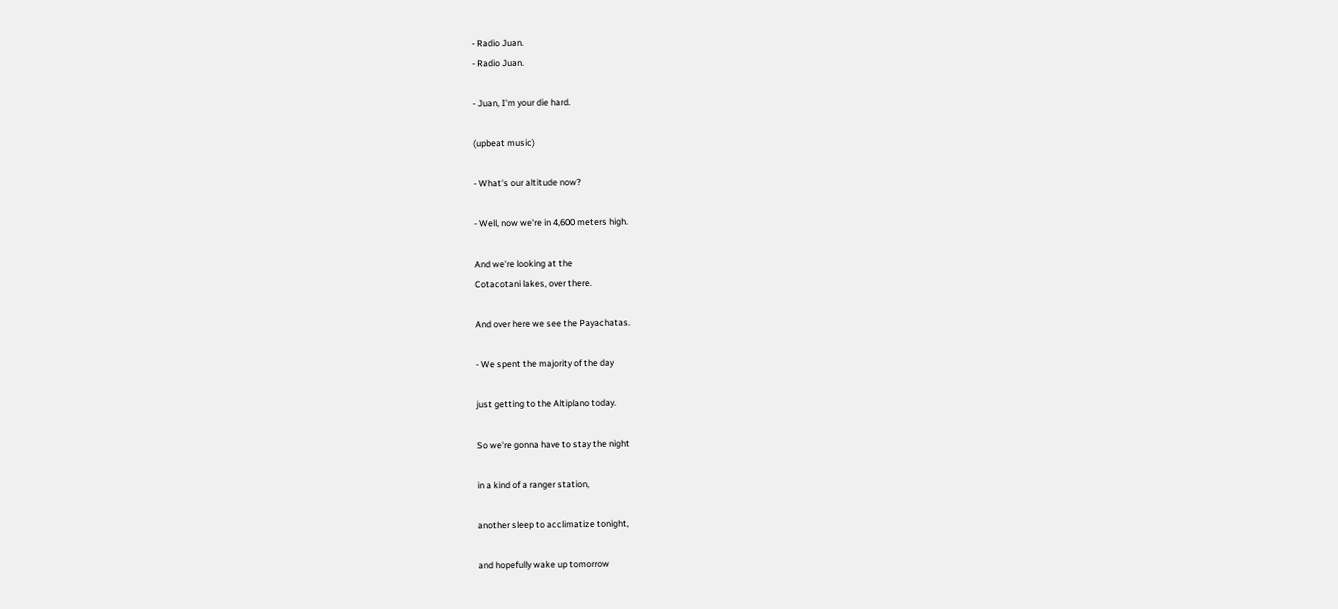- Radio Juan.
- Radio Juan.

- Juan, I'm your die hard.

(upbeat music)

- What's our altitude now?

- Well, now we're in 4,600 meters high.

And we're looking at the
Cotacotani lakes, over there.

And over here we see the Payachatas.

- We spent the majority of the day

just getting to the Altiplano today.

So we're gonna have to stay the night

in a kind of a ranger station,

another sleep to acclimatize tonight,

and hopefully wake up tomorrow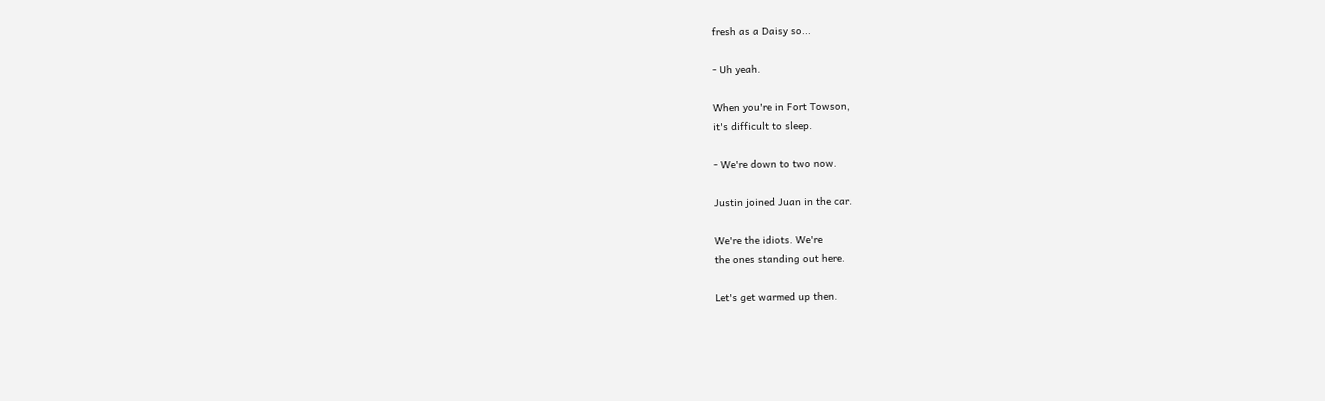fresh as a Daisy so...

- Uh yeah.

When you're in Fort Towson,
it's difficult to sleep.

- We're down to two now.

Justin joined Juan in the car.

We're the idiots. We're
the ones standing out here.

Let's get warmed up then.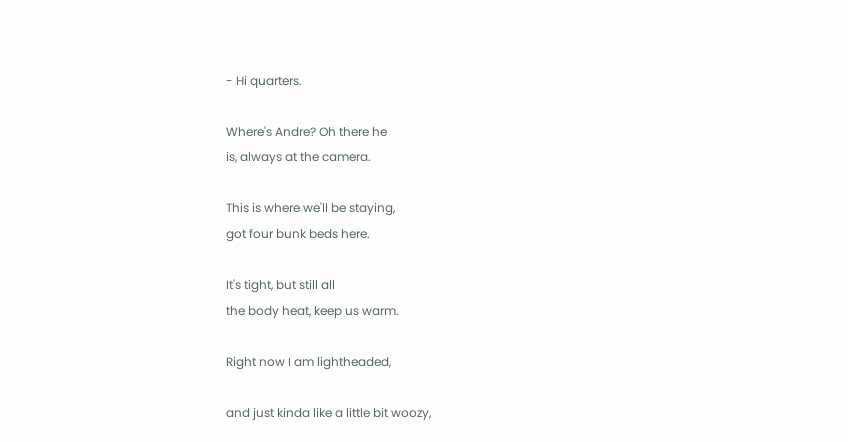- Hi quarters.

Where's Andre? Oh there he
is, always at the camera.

This is where we'll be staying,
got four bunk beds here.

It's tight, but still all
the body heat, keep us warm.

Right now I am lightheaded,

and just kinda like a little bit woozy,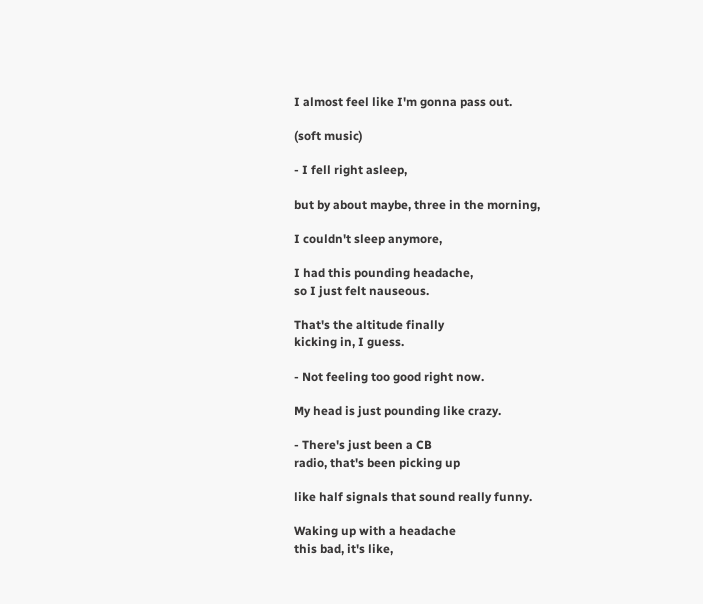I almost feel like I'm gonna pass out.

(soft music)

- I fell right asleep,

but by about maybe, three in the morning,

I couldn't sleep anymore,

I had this pounding headache,
so I just felt nauseous.

That's the altitude finally
kicking in, I guess.

- Not feeling too good right now.

My head is just pounding like crazy.

- There's just been a CB
radio, that's been picking up

like half signals that sound really funny.

Waking up with a headache
this bad, it's like,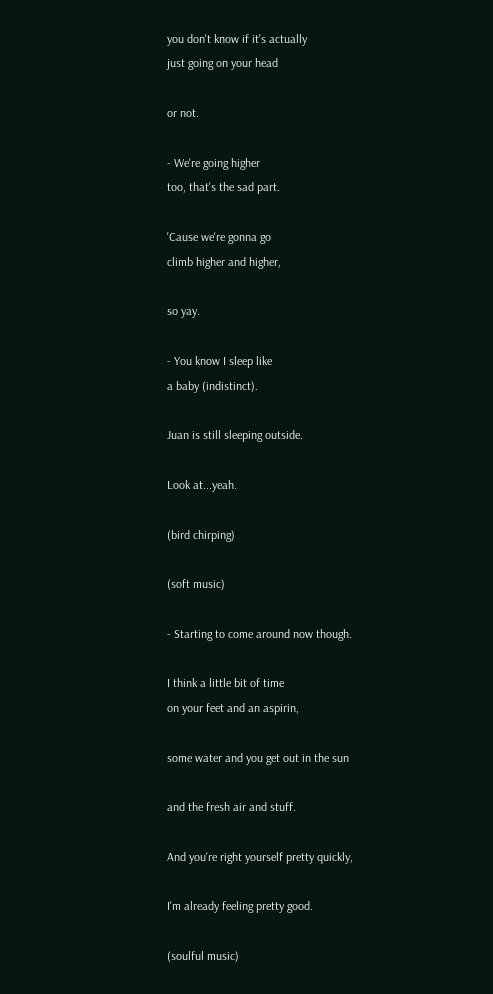you don't know if it's actually
just going on your head

or not.

- We're going higher
too, that's the sad part.

'Cause we're gonna go
climb higher and higher,

so yay.

- You know I sleep like
a baby (indistinct).

Juan is still sleeping outside.

Look at...yeah.

(bird chirping)

(soft music)

- Starting to come around now though.

I think a little bit of time
on your feet and an aspirin,

some water and you get out in the sun

and the fresh air and stuff.

And you're right yourself pretty quickly,

I'm already feeling pretty good.

(soulful music)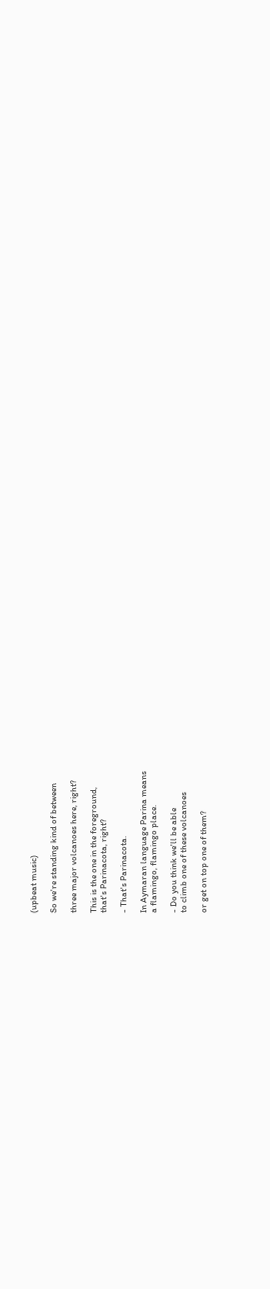(upbeat music)

So we're standing kind of between

three major volcanoes here, right?

This is the one in the foreground,
that's Parinacota, right?

- That's Parinacota.

In Aymaran language Parina means
a flamingo, flamingo place.

- Do you think we'll be able
to climb one of these volcanoes

or get on top one of them?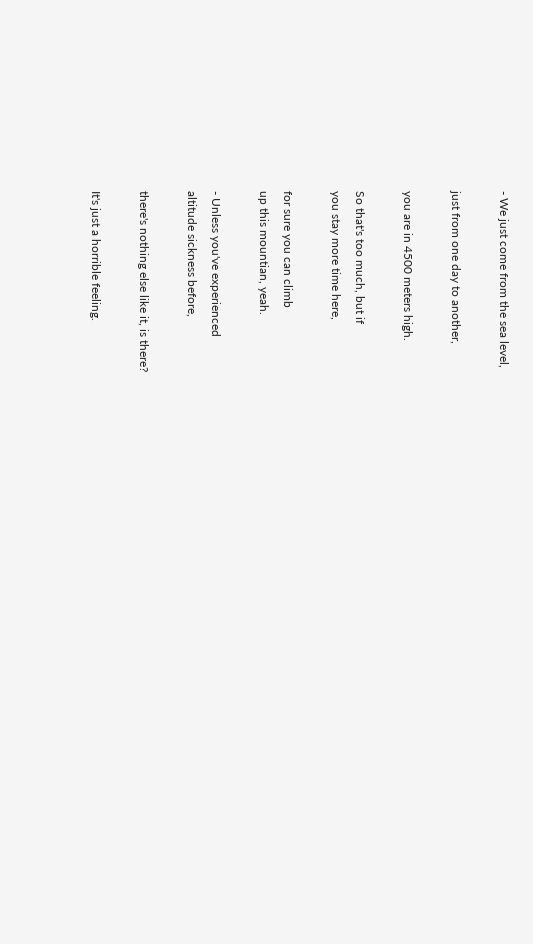- We just come from the sea level,

just from one day to another,

you are in 4500 meters high.

So that's too much, but if
you stay more time here,

for sure you can climb
up this mountian, yeah.

- Unless you've experienced
altitude sickness before,

there's nothing else like it, is there?

It's just a horrible feeling.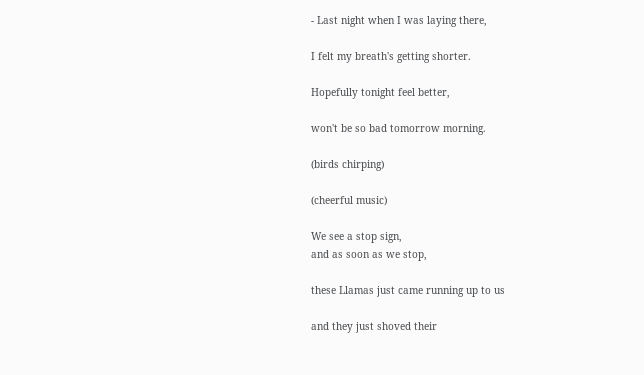- Last night when I was laying there,

I felt my breath's getting shorter.

Hopefully tonight feel better,

won't be so bad tomorrow morning.

(birds chirping)

(cheerful music)

We see a stop sign,
and as soon as we stop,

these Llamas just came running up to us

and they just shoved their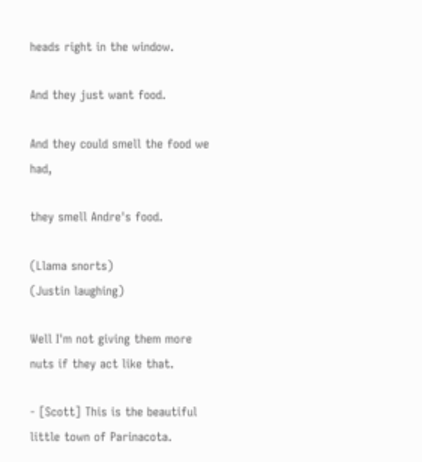heads right in the window.

And they just want food.

And they could smell the food we had,

they smell Andre's food.

(Llama snorts)
(Justin laughing)

Well I'm not giving them more
nuts if they act like that.

- [Scott] This is the beautiful
little town of Parinacota.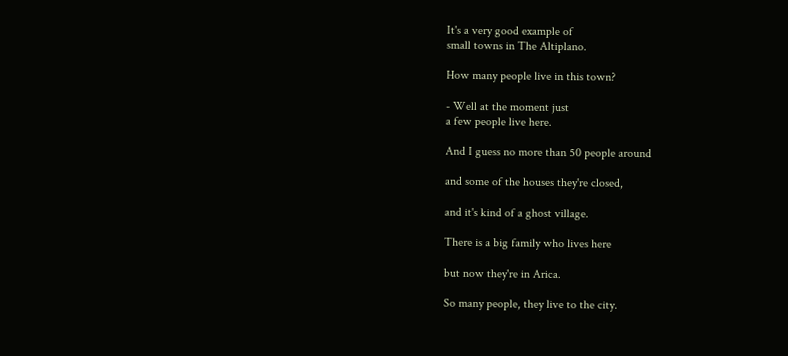It's a very good example of
small towns in The Altiplano.

How many people live in this town?

- Well at the moment just
a few people live here.

And I guess no more than 50 people around

and some of the houses they're closed,

and it's kind of a ghost village.

There is a big family who lives here

but now they're in Arica.

So many people, they live to the city.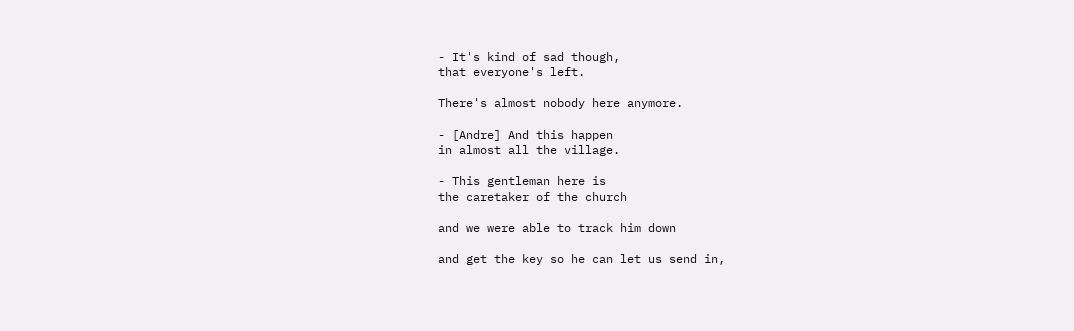- It's kind of sad though,
that everyone's left.

There's almost nobody here anymore.

- [Andre] And this happen
in almost all the village.

- This gentleman here is
the caretaker of the church

and we were able to track him down

and get the key so he can let us send in,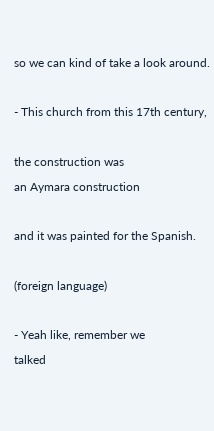so we can kind of take a look around.

- This church from this 17th century,

the construction was
an Aymara construction

and it was painted for the Spanish.

(foreign language)

- Yeah like, remember we
talked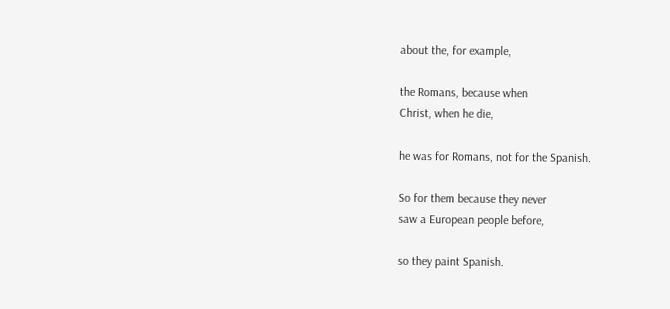about the, for example,

the Romans, because when
Christ, when he die,

he was for Romans, not for the Spanish.

So for them because they never
saw a European people before,

so they paint Spanish.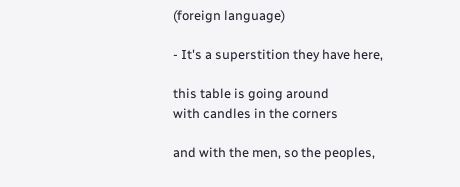(foreign language)

- It's a superstition they have here,

this table is going around
with candles in the corners

and with the men, so the peoples,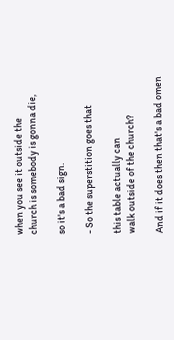when you see it outside the
church is somebody is gonna die,

so it's a bad sign.

- So the superstition goes that

this table actually can
walk outside of the church?

And if it does then that's a bad omen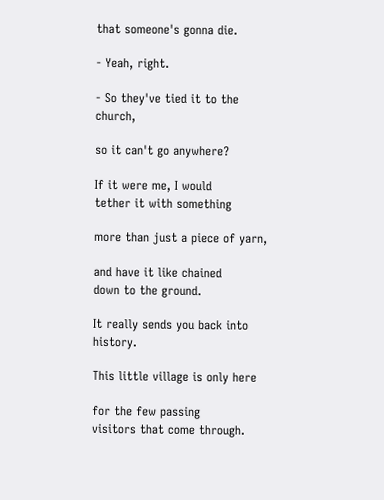that someone's gonna die.

- Yeah, right.

- So they've tied it to the church,

so it can't go anywhere?

If it were me, I would
tether it with something

more than just a piece of yarn,

and have it like chained
down to the ground.

It really sends you back into history.

This little village is only here

for the few passing
visitors that come through.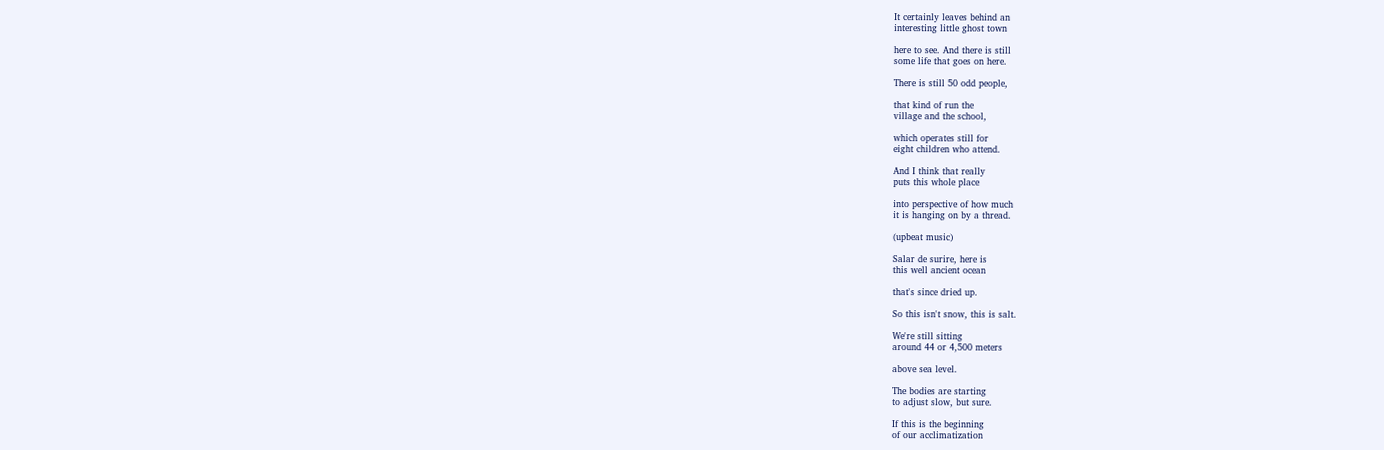It certainly leaves behind an
interesting little ghost town

here to see. And there is still
some life that goes on here.

There is still 50 odd people,

that kind of run the
village and the school,

which operates still for
eight children who attend.

And I think that really
puts this whole place

into perspective of how much
it is hanging on by a thread.

(upbeat music)

Salar de surire, here is
this well ancient ocean

that's since dried up.

So this isn't snow, this is salt.

We're still sitting
around 44 or 4,500 meters

above sea level.

The bodies are starting
to adjust slow, but sure.

If this is the beginning
of our acclimatization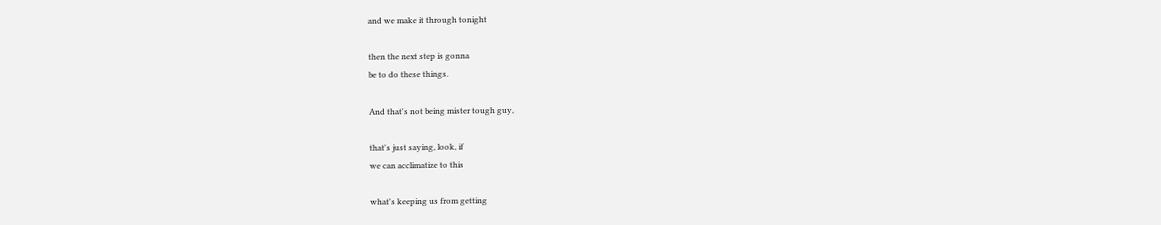and we make it through tonight

then the next step is gonna
be to do these things.

And that's not being mister tough guy,

that's just saying, look, if
we can acclimatize to this

what's keeping us from getting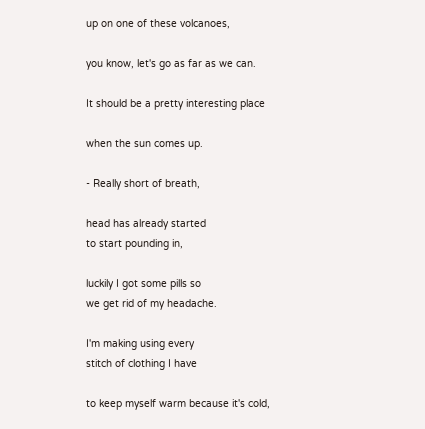up on one of these volcanoes,

you know, let's go as far as we can.

It should be a pretty interesting place

when the sun comes up.

- Really short of breath,

head has already started
to start pounding in,

luckily I got some pills so
we get rid of my headache.

I'm making using every
stitch of clothing I have

to keep myself warm because it's cold,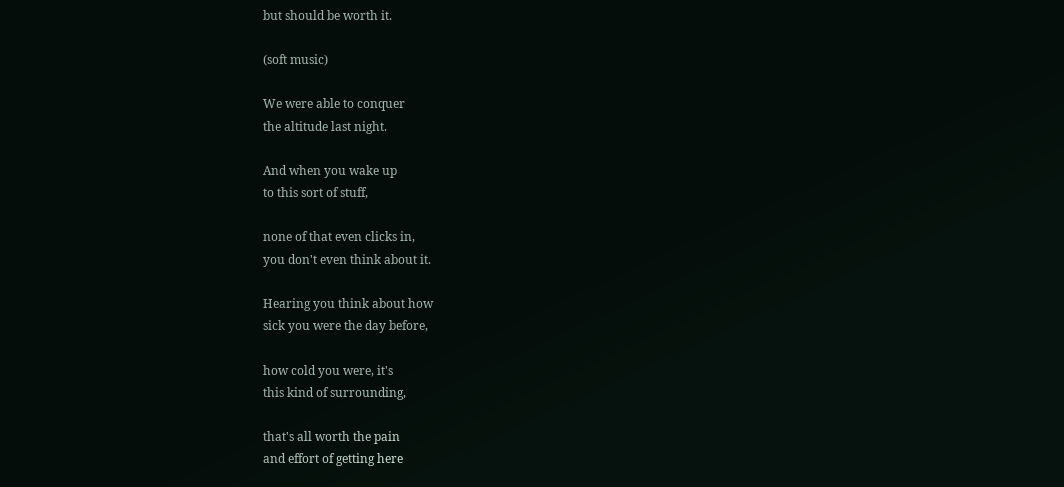but should be worth it.

(soft music)

We were able to conquer
the altitude last night.

And when you wake up
to this sort of stuff,

none of that even clicks in,
you don't even think about it.

Hearing you think about how
sick you were the day before,

how cold you were, it's
this kind of surrounding,

that's all worth the pain
and effort of getting here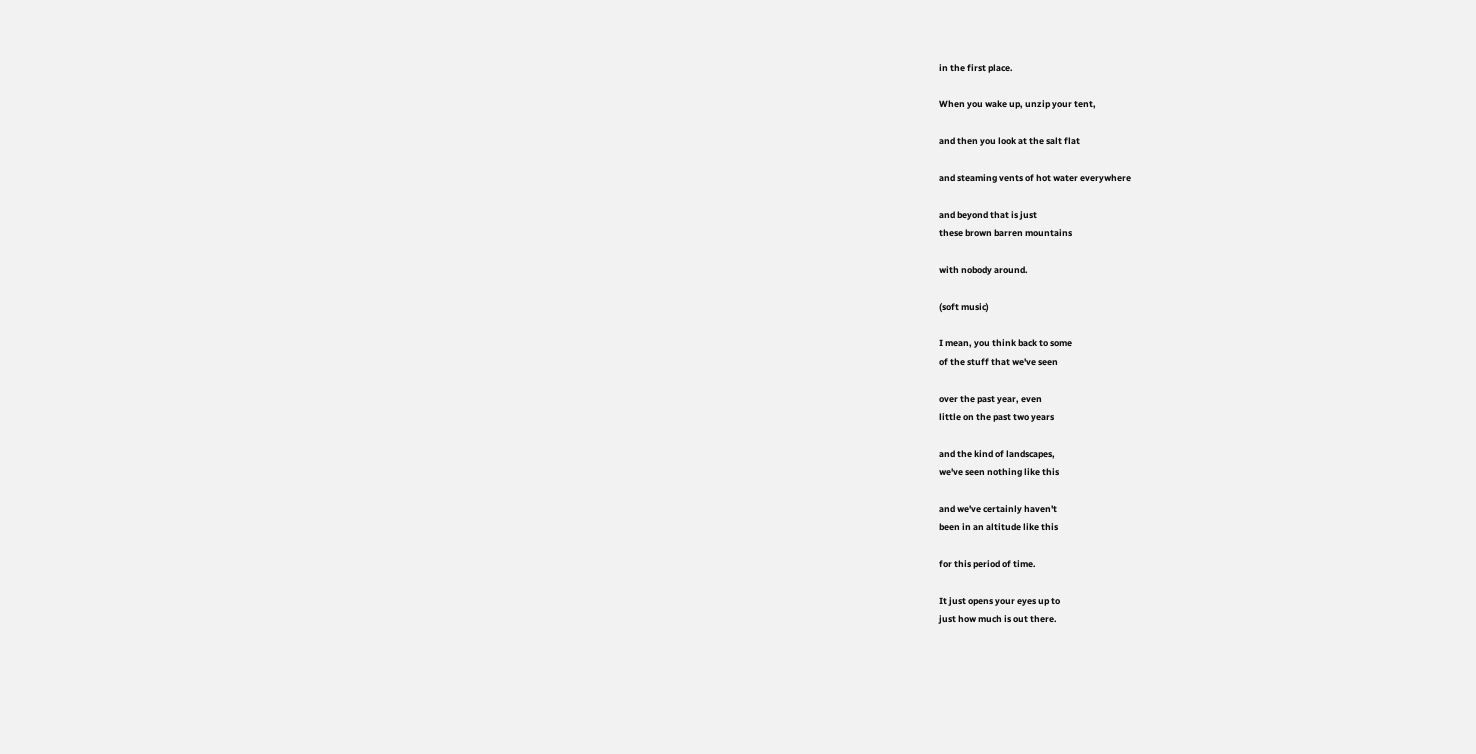in the first place.

When you wake up, unzip your tent,

and then you look at the salt flat

and steaming vents of hot water everywhere

and beyond that is just
these brown barren mountains

with nobody around.

(soft music)

I mean, you think back to some
of the stuff that we've seen

over the past year, even
little on the past two years

and the kind of landscapes,
we've seen nothing like this

and we've certainly haven't
been in an altitude like this

for this period of time.

It just opens your eyes up to
just how much is out there.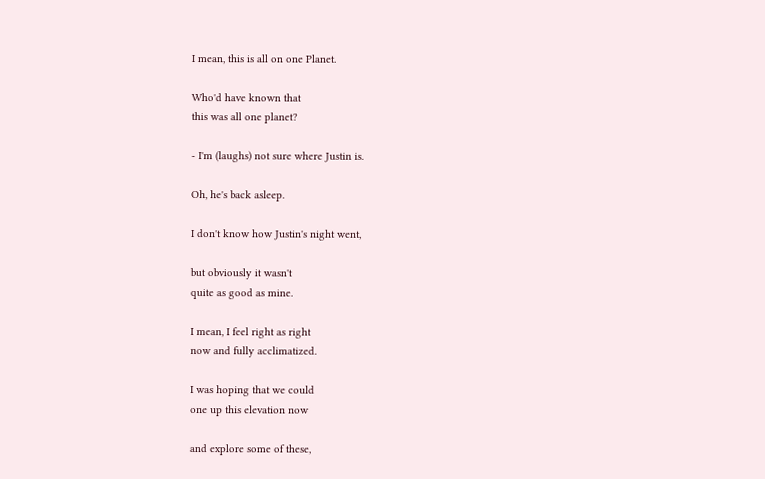I mean, this is all on one Planet.

Who'd have known that
this was all one planet?

- I'm (laughs) not sure where Justin is.

Oh, he's back asleep.

I don't know how Justin's night went,

but obviously it wasn't
quite as good as mine.

I mean, I feel right as right
now and fully acclimatized.

I was hoping that we could
one up this elevation now

and explore some of these,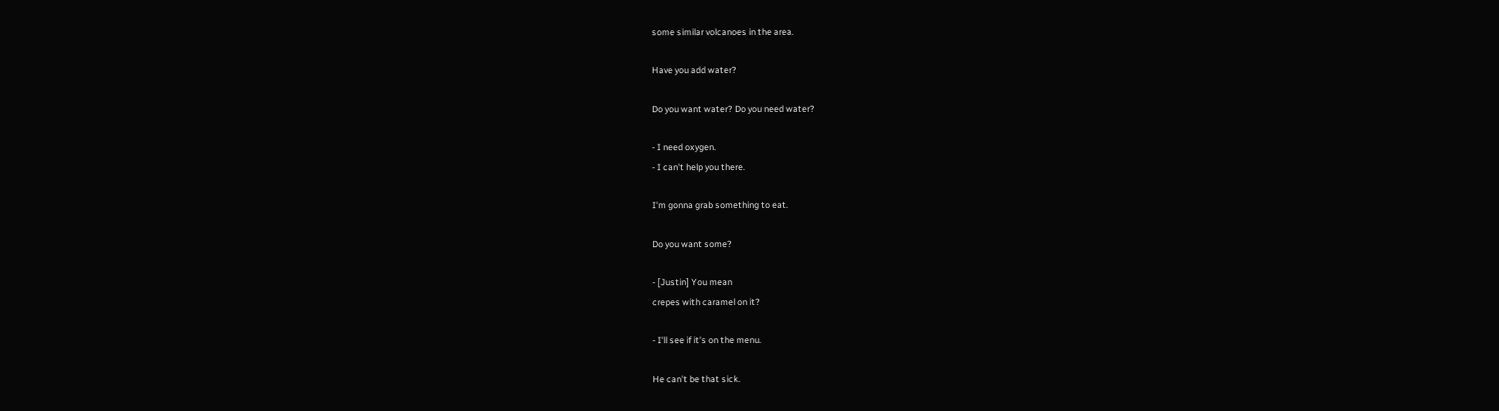some similar volcanoes in the area.

Have you add water?

Do you want water? Do you need water?

- I need oxygen.
- I can't help you there.

I'm gonna grab something to eat.

Do you want some?

- [Justin] You mean
crepes with caramel on it?

- I'll see if it's on the menu.

He can't be that sick.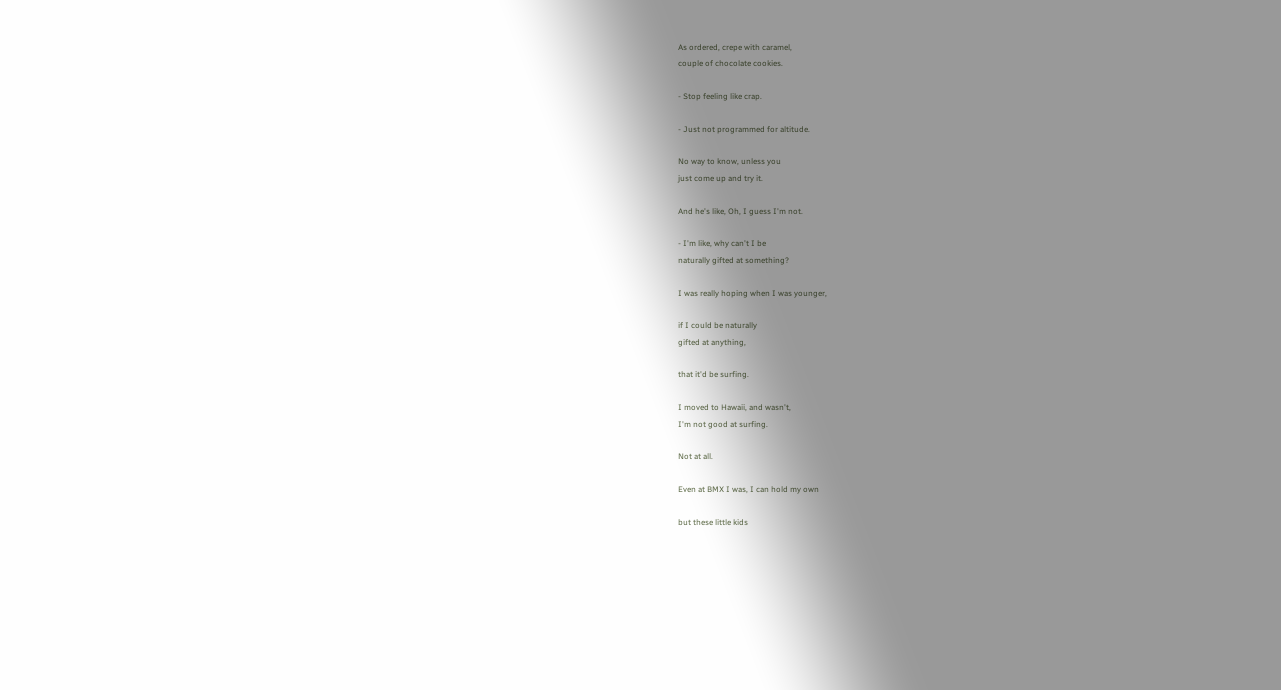As ordered, crepe with caramel,
couple of chocolate cookies.

- Stop feeling like crap.

- Just not programmed for altitude.

No way to know, unless you
just come up and try it.

And he's like, Oh, I guess I'm not.

- I'm like, why can't I be
naturally gifted at something?

I was really hoping when I was younger,

if I could be naturally
gifted at anything,

that it'd be surfing.

I moved to Hawaii, and wasn't,
I'm not good at surfing.

Not at all.

Even at BMX I was, I can hold my own

but these little kids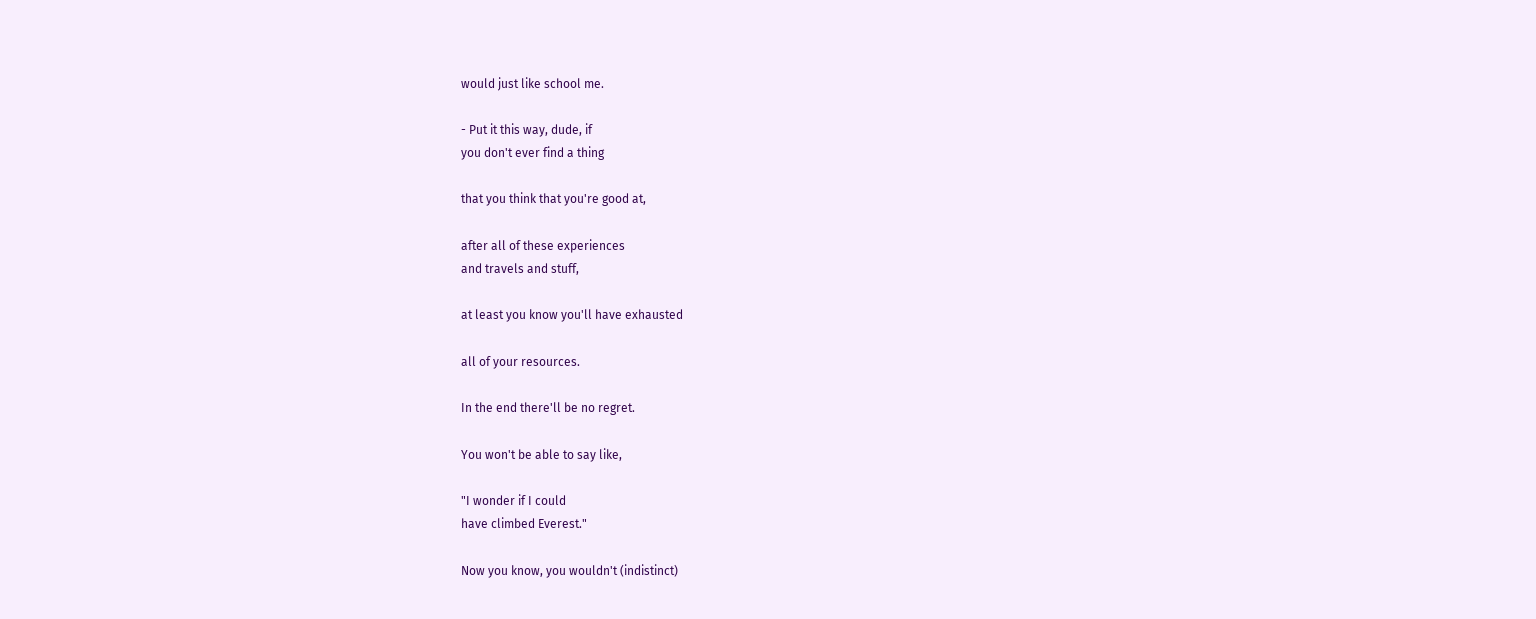would just like school me.

- Put it this way, dude, if
you don't ever find a thing

that you think that you're good at,

after all of these experiences
and travels and stuff,

at least you know you'll have exhausted

all of your resources.

In the end there'll be no regret.

You won't be able to say like,

"I wonder if I could
have climbed Everest."

Now you know, you wouldn't (indistinct)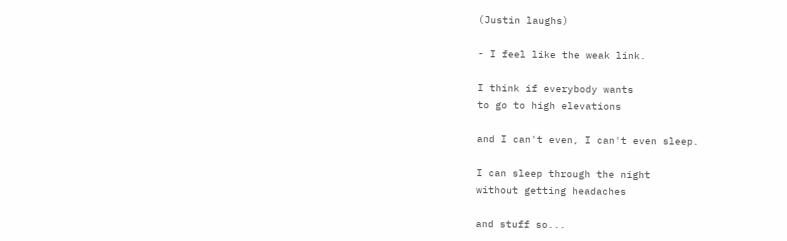(Justin laughs)

- I feel like the weak link.

I think if everybody wants
to go to high elevations

and I can't even, I can't even sleep.

I can sleep through the night
without getting headaches

and stuff so...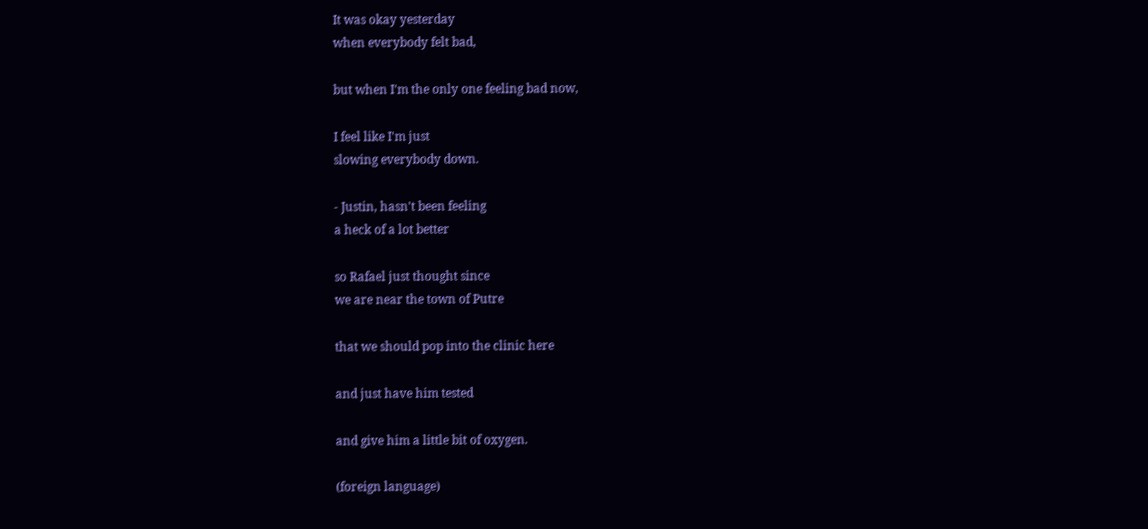It was okay yesterday
when everybody felt bad,

but when I'm the only one feeling bad now,

I feel like I'm just
slowing everybody down.

- Justin, hasn't been feeling
a heck of a lot better

so Rafael just thought since
we are near the town of Putre

that we should pop into the clinic here

and just have him tested

and give him a little bit of oxygen.

(foreign language)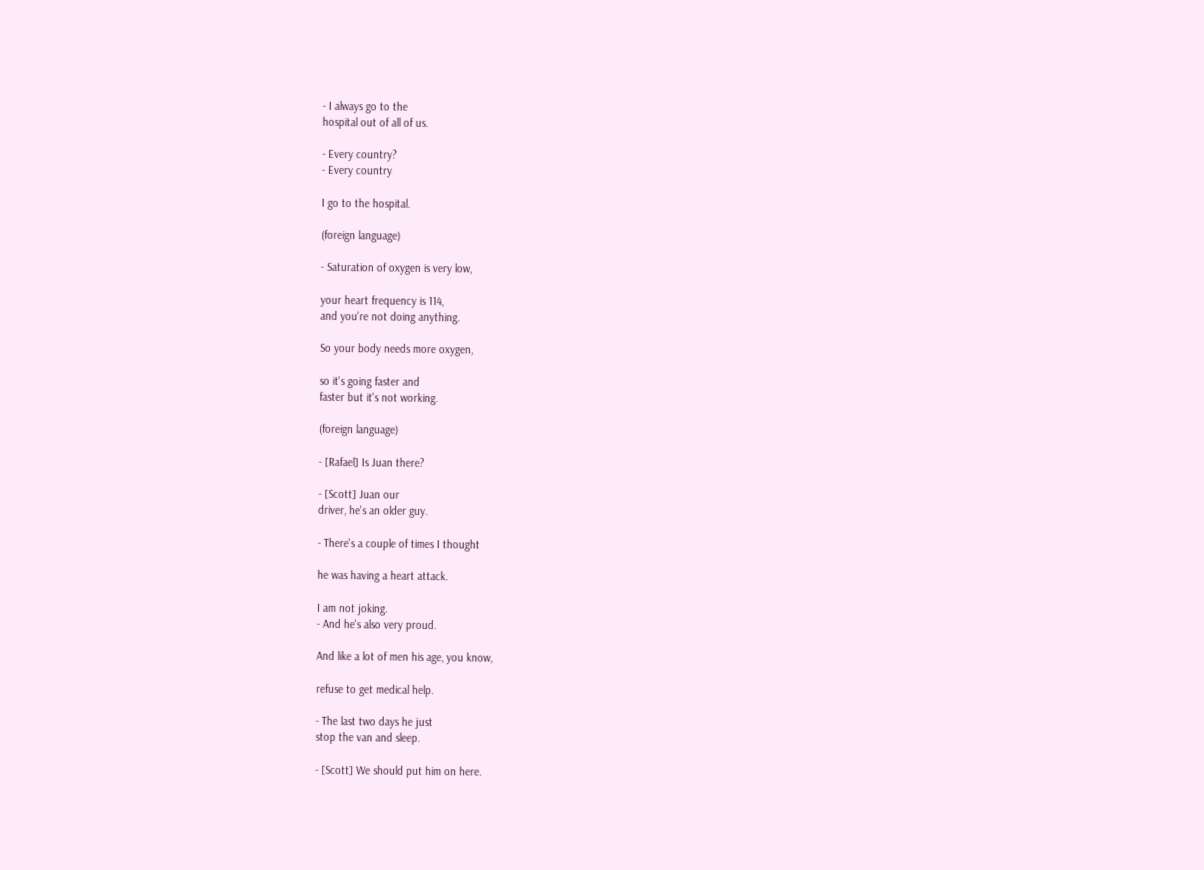- I always go to the
hospital out of all of us.

- Every country?
- Every country

I go to the hospital.

(foreign language)

- Saturation of oxygen is very low,

your heart frequency is 114,
and you're not doing anything.

So your body needs more oxygen,

so it's going faster and
faster but it's not working.

(foreign language)

- [Rafael] Is Juan there?

- [Scott] Juan our
driver, he's an older guy.

- There's a couple of times I thought

he was having a heart attack.

I am not joking.
- And he's also very proud.

And like a lot of men his age, you know,

refuse to get medical help.

- The last two days he just
stop the van and sleep.

- [Scott] We should put him on here.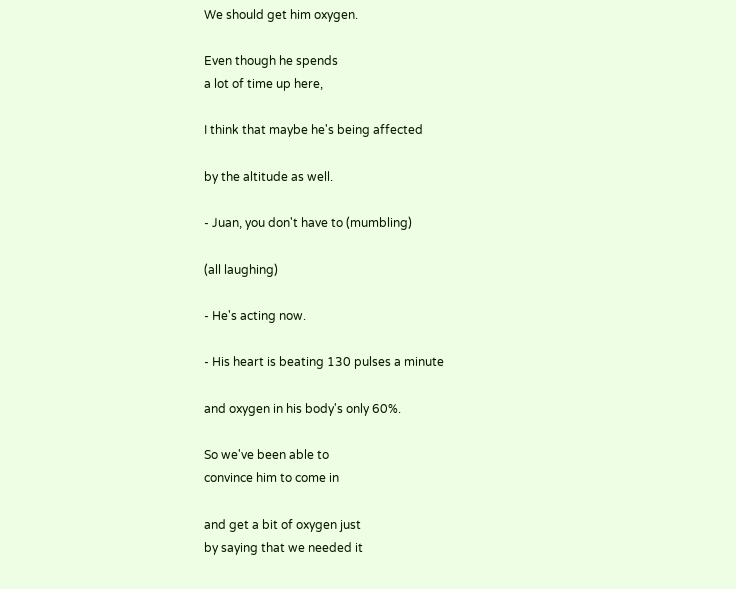We should get him oxygen.

Even though he spends
a lot of time up here,

I think that maybe he's being affected

by the altitude as well.

- Juan, you don't have to (mumbling)

(all laughing)

- He's acting now.

- His heart is beating 130 pulses a minute

and oxygen in his body's only 60%.

So we've been able to
convince him to come in

and get a bit of oxygen just
by saying that we needed it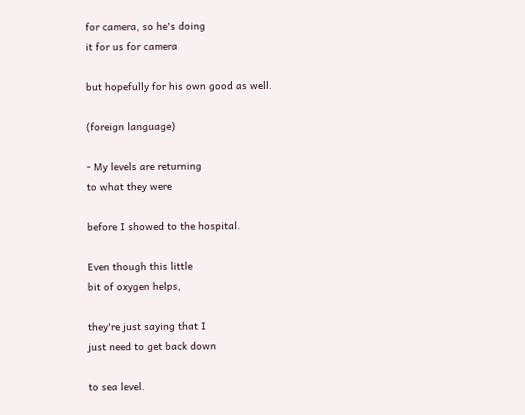for camera, so he's doing
it for us for camera

but hopefully for his own good as well.

(foreign language)

- My levels are returning
to what they were

before I showed to the hospital.

Even though this little
bit of oxygen helps,

they're just saying that I
just need to get back down

to sea level.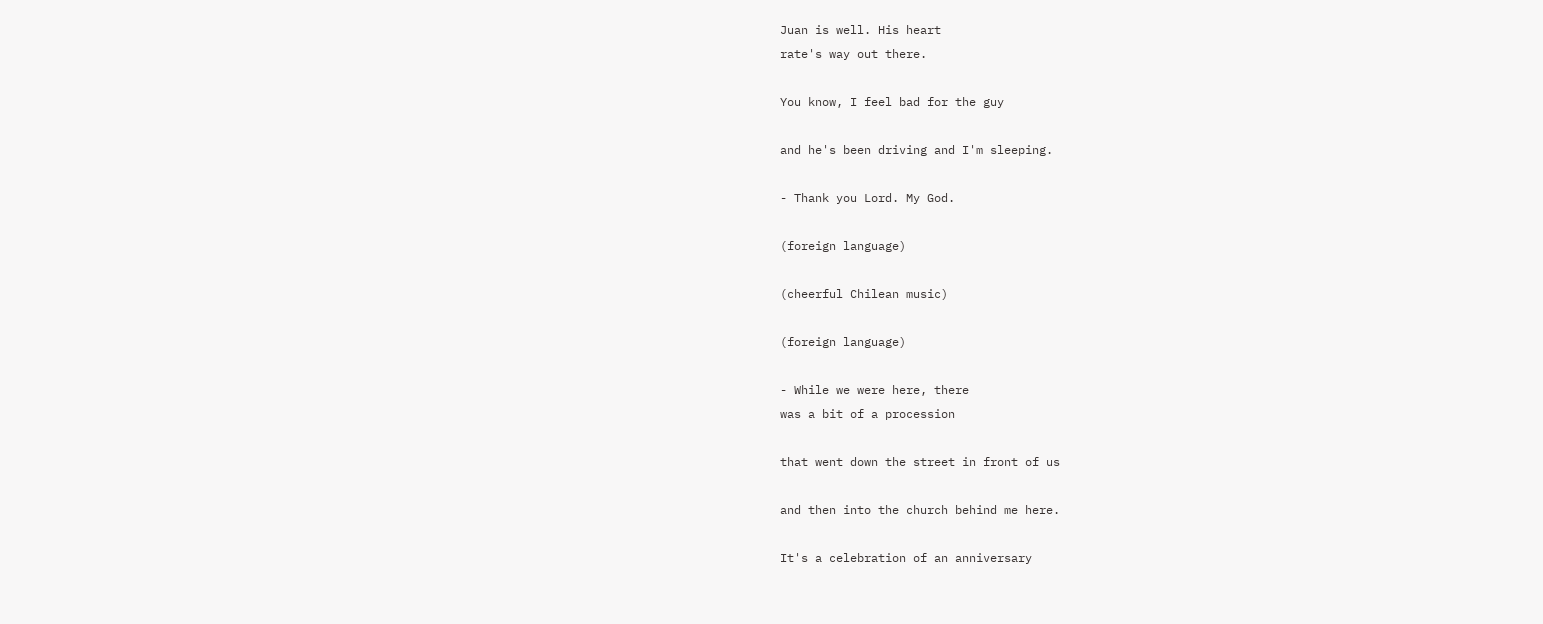Juan is well. His heart
rate's way out there.

You know, I feel bad for the guy

and he's been driving and I'm sleeping.

- Thank you Lord. My God.

(foreign language)

(cheerful Chilean music)

(foreign language)

- While we were here, there
was a bit of a procession

that went down the street in front of us

and then into the church behind me here.

It's a celebration of an anniversary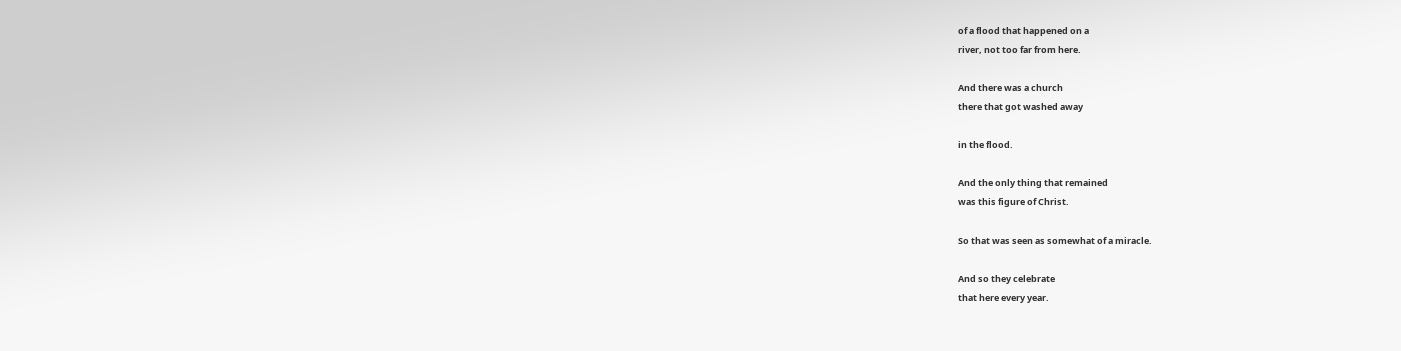of a flood that happened on a
river, not too far from here.

And there was a church
there that got washed away

in the flood.

And the only thing that remained
was this figure of Christ.

So that was seen as somewhat of a miracle.

And so they celebrate
that here every year.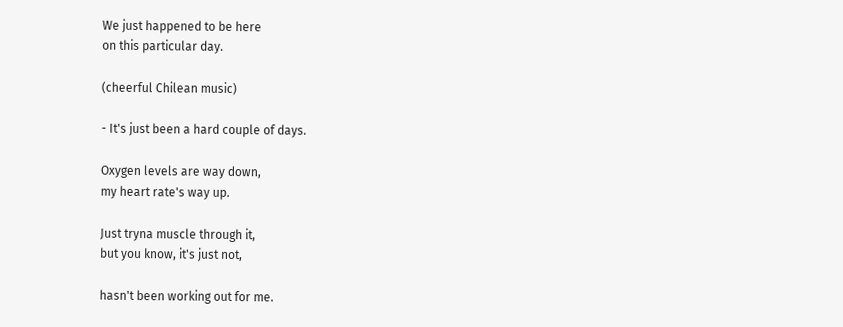We just happened to be here
on this particular day.

(cheerful Chilean music)

- It's just been a hard couple of days.

Oxygen levels are way down,
my heart rate's way up.

Just tryna muscle through it,
but you know, it's just not,

hasn't been working out for me.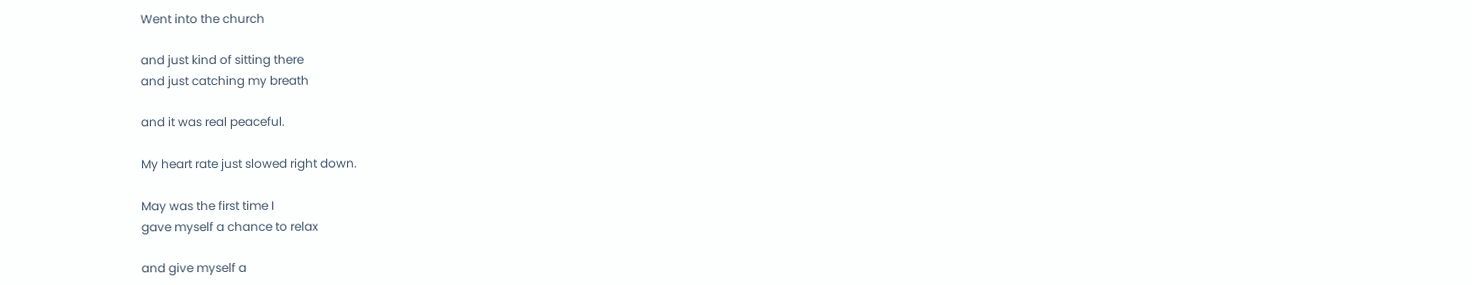Went into the church

and just kind of sitting there
and just catching my breath

and it was real peaceful.

My heart rate just slowed right down.

May was the first time I
gave myself a chance to relax

and give myself a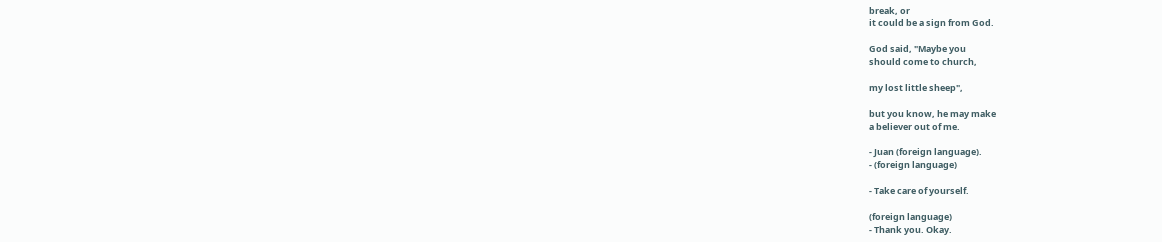break, or
it could be a sign from God.

God said, "Maybe you
should come to church,

my lost little sheep",

but you know, he may make
a believer out of me.

- Juan (foreign language).
- (foreign language)

- Take care of yourself.

(foreign language)
- Thank you. Okay.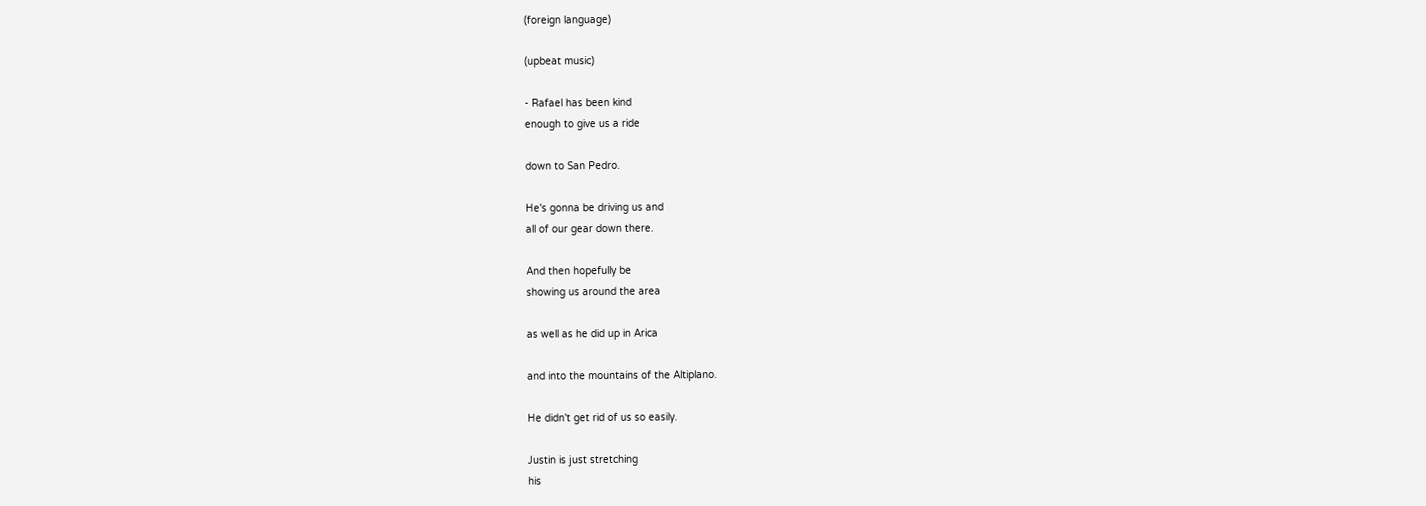(foreign language)

(upbeat music)

- Rafael has been kind
enough to give us a ride

down to San Pedro.

He's gonna be driving us and
all of our gear down there.

And then hopefully be
showing us around the area

as well as he did up in Arica

and into the mountains of the Altiplano.

He didn't get rid of us so easily.

Justin is just stretching
his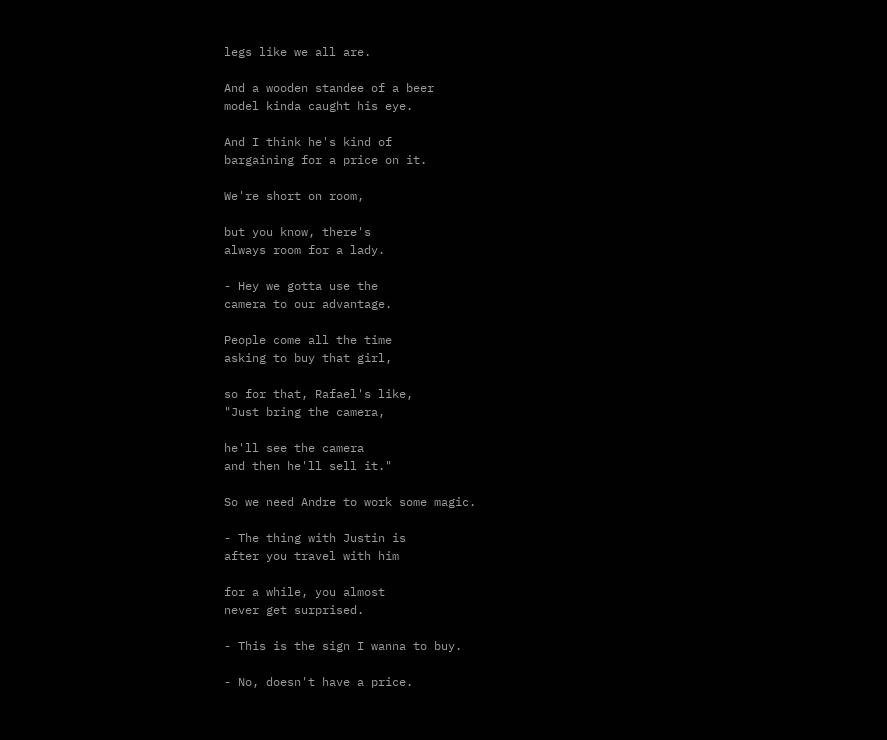legs like we all are.

And a wooden standee of a beer
model kinda caught his eye.

And I think he's kind of
bargaining for a price on it.

We're short on room,

but you know, there's
always room for a lady.

- Hey we gotta use the
camera to our advantage.

People come all the time
asking to buy that girl,

so for that, Rafael's like,
"Just bring the camera,

he'll see the camera
and then he'll sell it."

So we need Andre to work some magic.

- The thing with Justin is
after you travel with him

for a while, you almost
never get surprised.

- This is the sign I wanna to buy.

- No, doesn't have a price.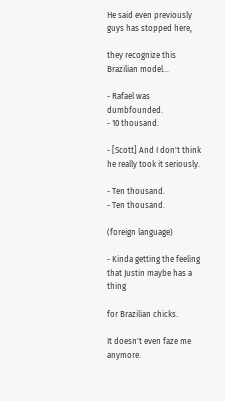He said even previously
guys has stopped here,

they recognize this Brazilian model...

- Rafael was dumbfounded.
- 10 thousand.

- [Scott] And I don't think
he really took it seriously.

- Ten thousand.
- Ten thousand.

(foreign language)

- Kinda getting the feeling
that Justin maybe has a thing

for Brazilian chicks.

It doesn't even faze me anymore.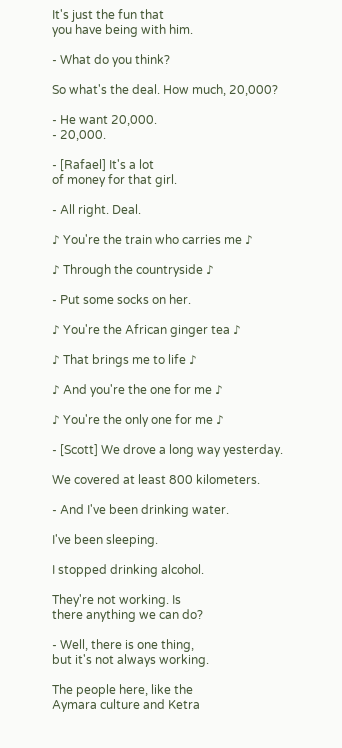It's just the fun that
you have being with him.

- What do you think?

So what's the deal. How much, 20,000?

- He want 20,000.
- 20,000.

- [Rafael] It's a lot
of money for that girl.

- All right. Deal.

♪ You're the train who carries me ♪

♪ Through the countryside ♪

- Put some socks on her.

♪ You're the African ginger tea ♪

♪ That brings me to life ♪

♪ And you're the one for me ♪

♪ You're the only one for me ♪

- [Scott] We drove a long way yesterday.

We covered at least 800 kilometers.

- And I've been drinking water.

I've been sleeping.

I stopped drinking alcohol.

They're not working. Is
there anything we can do?

- Well, there is one thing,
but it's not always working.

The people here, like the
Aymara culture and Ketra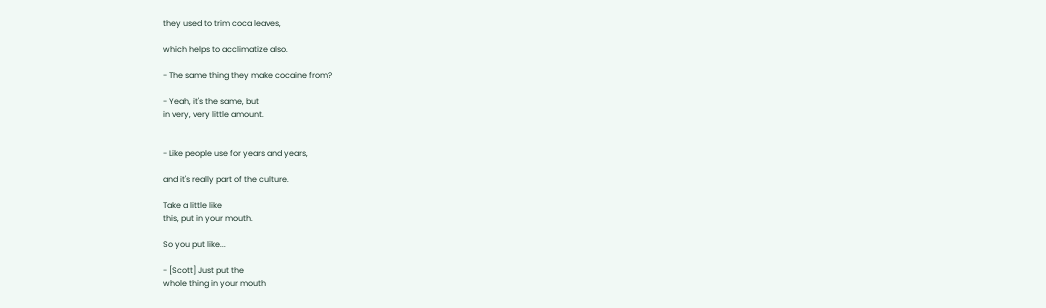they used to trim coca leaves,

which helps to acclimatize also.

- The same thing they make cocaine from?

- Yeah, it's the same, but
in very, very little amount.


- Like people use for years and years,

and it's really part of the culture.

Take a little like
this, put in your mouth.

So you put like...

- [Scott] Just put the
whole thing in your mouth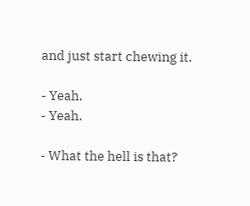and just start chewing it.

- Yeah.
- Yeah.

- What the hell is that?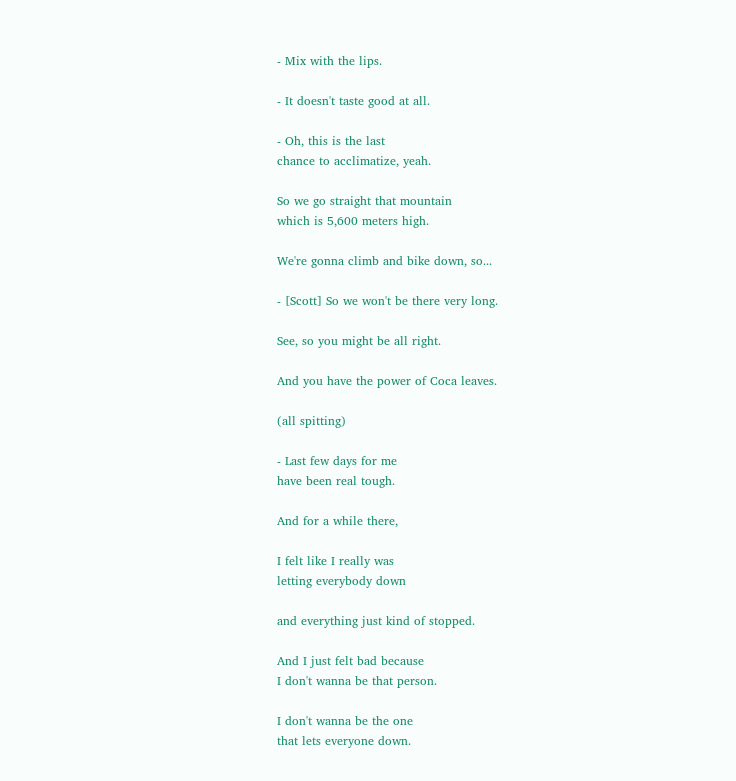- Mix with the lips.

- It doesn't taste good at all.

- Oh, this is the last
chance to acclimatize, yeah.

So we go straight that mountain
which is 5,600 meters high.

We're gonna climb and bike down, so...

- [Scott] So we won't be there very long.

See, so you might be all right.

And you have the power of Coca leaves.

(all spitting)

- Last few days for me
have been real tough.

And for a while there,

I felt like I really was
letting everybody down

and everything just kind of stopped.

And I just felt bad because
I don't wanna be that person.

I don't wanna be the one
that lets everyone down.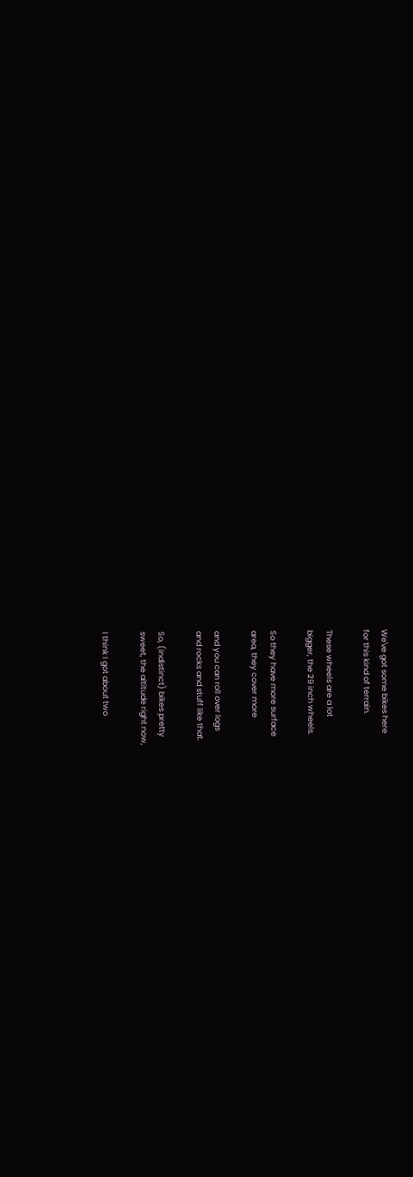We've got some bikes here
for this kind of terrain.

These wheels are a lot
bigger, the 29 inch wheels.

So they have more surface
area, they cover more

and you can roll over logs
and rocks and stuff like that.

So, (indistinct) bikes pretty
sweet, the altitude right now,

I think I got about two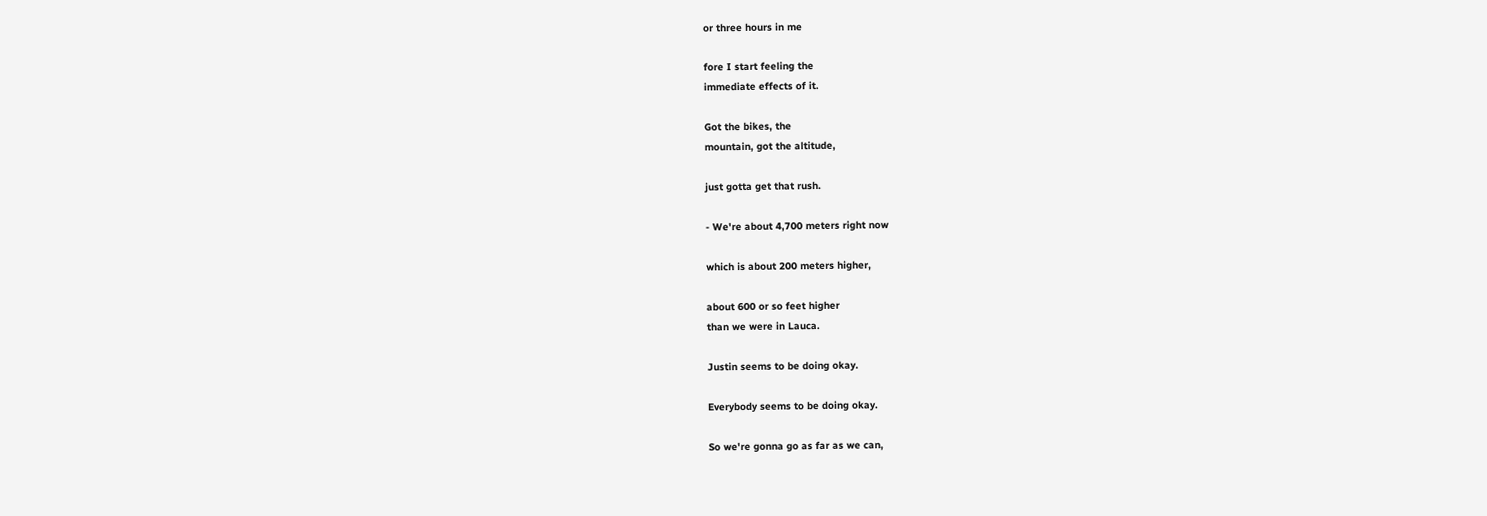or three hours in me

fore I start feeling the
immediate effects of it.

Got the bikes, the
mountain, got the altitude,

just gotta get that rush.

- We're about 4,700 meters right now

which is about 200 meters higher,

about 600 or so feet higher
than we were in Lauca.

Justin seems to be doing okay.

Everybody seems to be doing okay.

So we're gonna go as far as we can,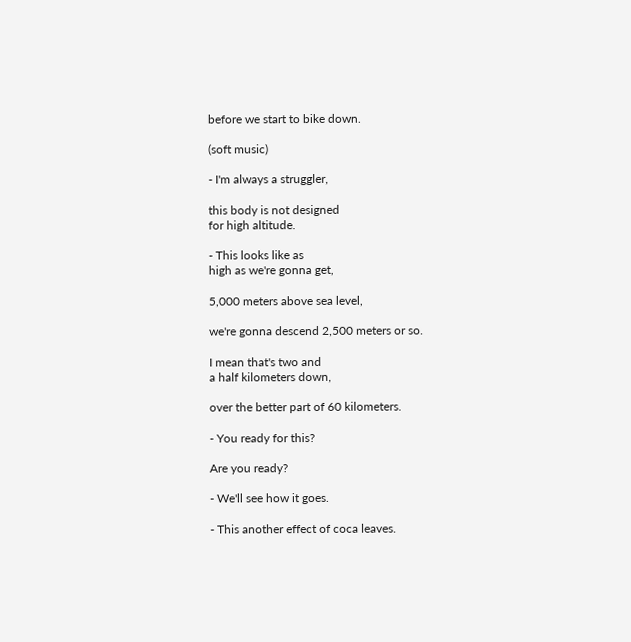before we start to bike down.

(soft music)

- I'm always a struggler,

this body is not designed
for high altitude.

- This looks like as
high as we're gonna get,

5,000 meters above sea level,

we're gonna descend 2,500 meters or so.

I mean that's two and
a half kilometers down,

over the better part of 60 kilometers.

- You ready for this?

Are you ready?

- We'll see how it goes.

- This another effect of coca leaves.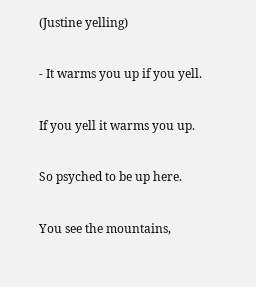(Justine yelling)

- It warms you up if you yell.

If you yell it warms you up.

So psyched to be up here.

You see the mountains,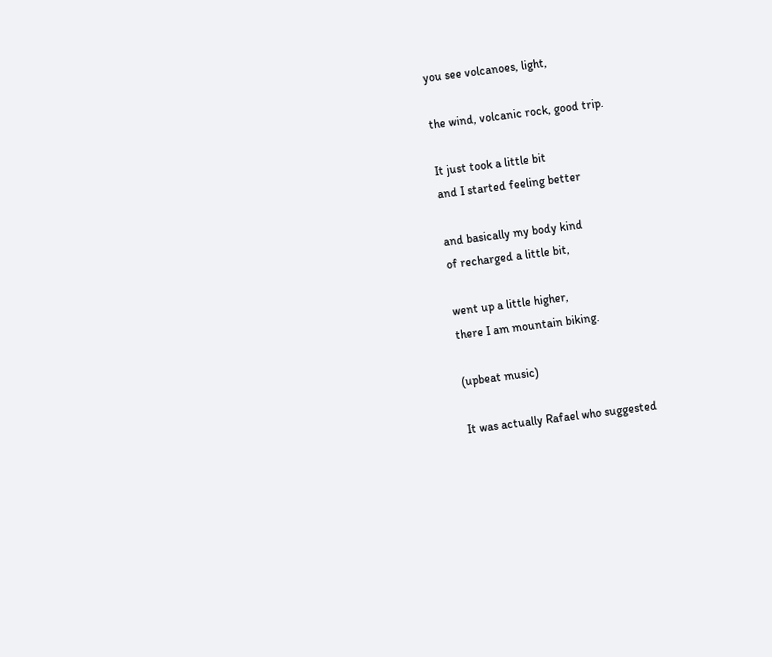you see volcanoes, light,

the wind, volcanic rock, good trip.

It just took a little bit
and I started feeling better

and basically my body kind
of recharged a little bit,

went up a little higher,
there I am mountain biking.

(upbeat music)

It was actually Rafael who suggested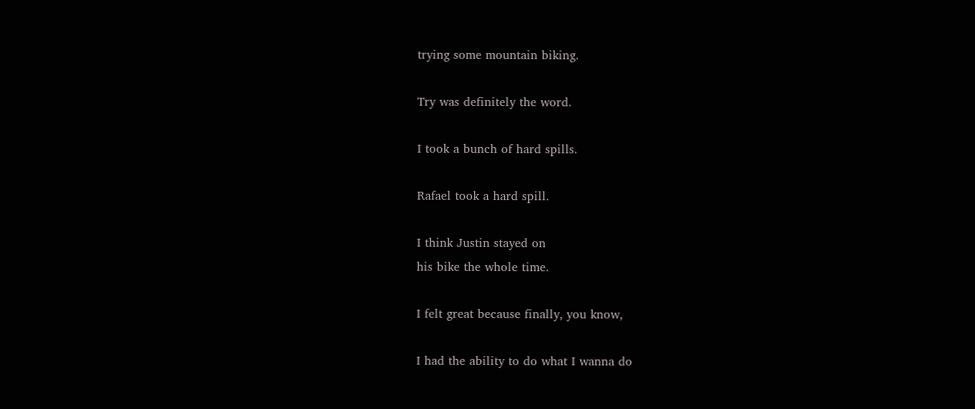trying some mountain biking.

Try was definitely the word.

I took a bunch of hard spills.

Rafael took a hard spill.

I think Justin stayed on
his bike the whole time.

I felt great because finally, you know,

I had the ability to do what I wanna do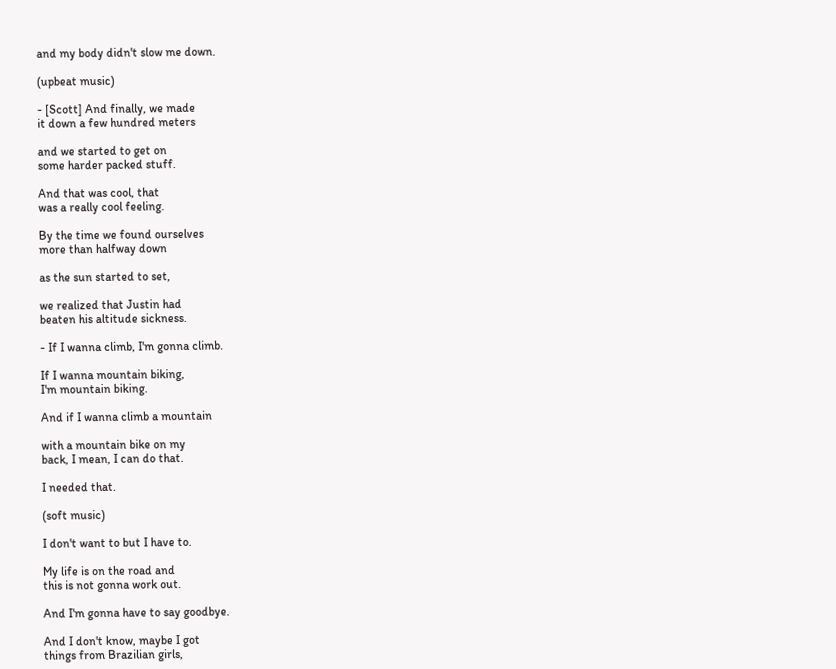and my body didn't slow me down.

(upbeat music)

- [Scott] And finally, we made
it down a few hundred meters

and we started to get on
some harder packed stuff.

And that was cool, that
was a really cool feeling.

By the time we found ourselves
more than halfway down

as the sun started to set,

we realized that Justin had
beaten his altitude sickness.

- If I wanna climb, I'm gonna climb.

If I wanna mountain biking,
I'm mountain biking.

And if I wanna climb a mountain

with a mountain bike on my
back, I mean, I can do that.

I needed that.

(soft music)

I don't want to but I have to.

My life is on the road and
this is not gonna work out.

And I'm gonna have to say goodbye.

And I don't know, maybe I got
things from Brazilian girls,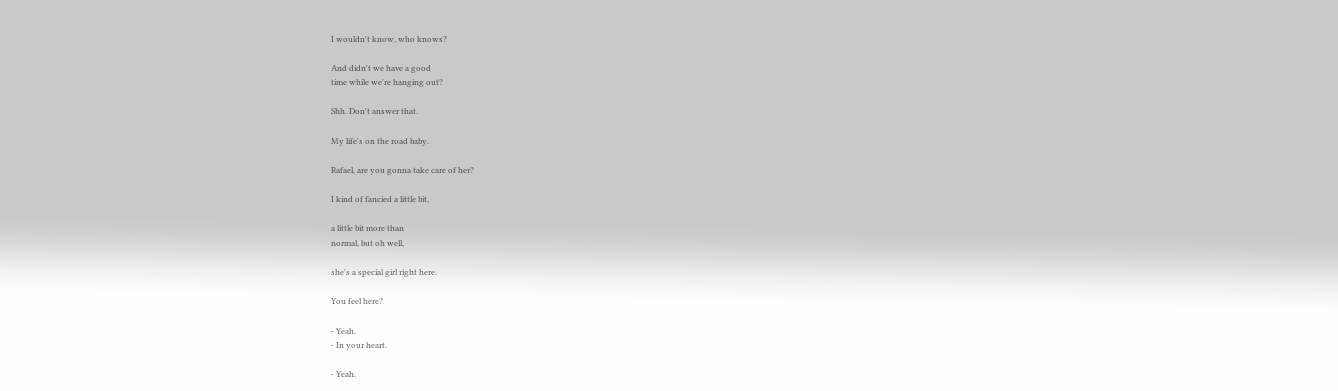I wouldn't know, who knows?

And didn't we have a good
time while we're hanging out?

Shh. Don't answer that.

My life's on the road baby.

Rafael, are you gonna take care of her?

I kind of fancied a little bit,

a little bit more than
normal, but oh well,

she's a special girl right here.

You feel here?

- Yeah.
- In your heart.

- Yeah.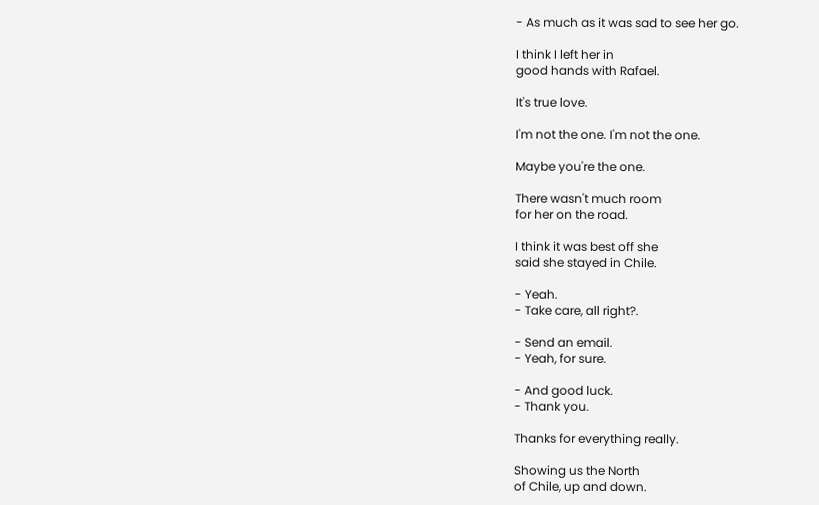- As much as it was sad to see her go.

I think I left her in
good hands with Rafael.

It's true love.

I'm not the one. I'm not the one.

Maybe you're the one.

There wasn't much room
for her on the road.

I think it was best off she
said she stayed in Chile.

- Yeah.
- Take care, all right?.

- Send an email.
- Yeah, for sure.

- And good luck.
- Thank you.

Thanks for everything really.

Showing us the North
of Chile, up and down.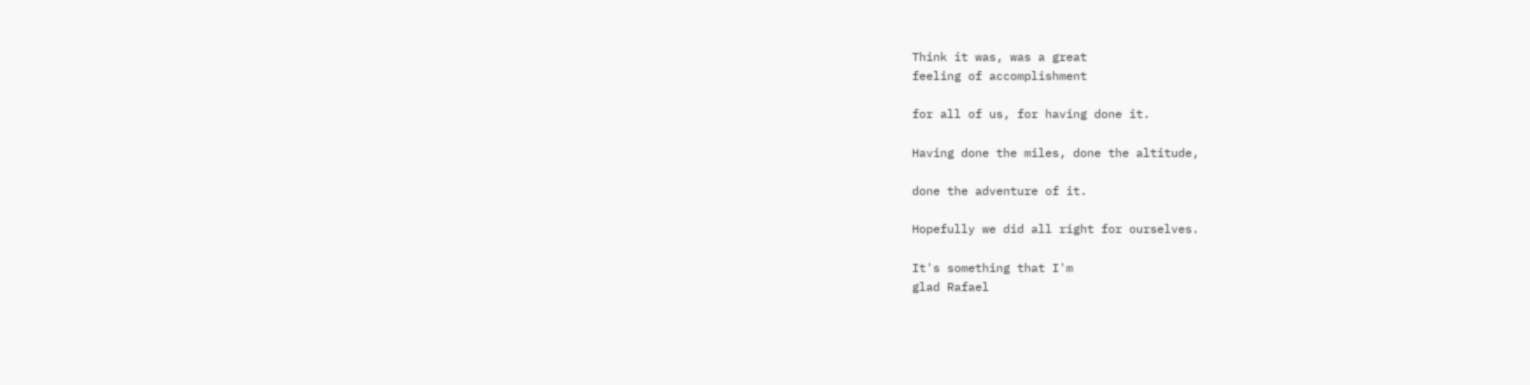Think it was, was a great
feeling of accomplishment

for all of us, for having done it.

Having done the miles, done the altitude,

done the adventure of it.

Hopefully we did all right for ourselves.

It's something that I'm
glad Rafael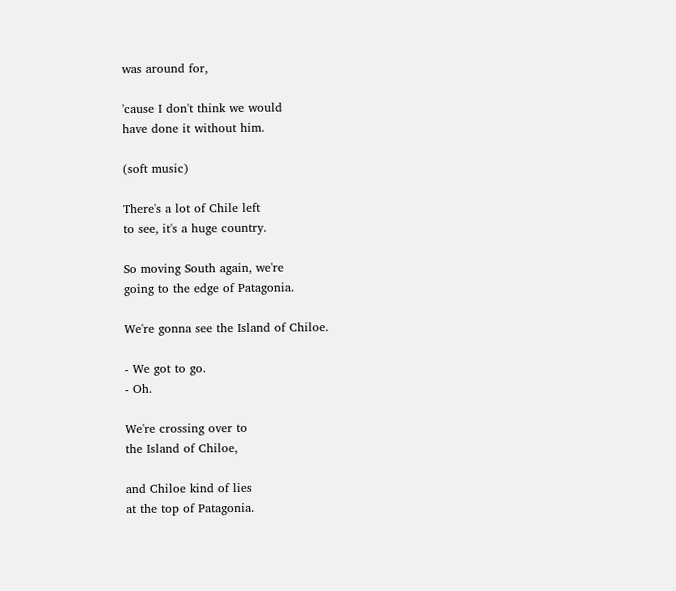was around for,

'cause I don't think we would
have done it without him.

(soft music)

There's a lot of Chile left
to see, it's a huge country.

So moving South again, we're
going to the edge of Patagonia.

We're gonna see the Island of Chiloe.

- We got to go.
- Oh.

We're crossing over to
the Island of Chiloe,

and Chiloe kind of lies
at the top of Patagonia.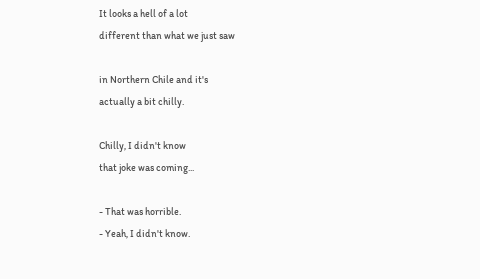It looks a hell of a lot
different than what we just saw

in Northern Chile and it's
actually a bit chilly.

Chilly, I didn't know
that joke was coming...

- That was horrible.
- Yeah, I didn't know.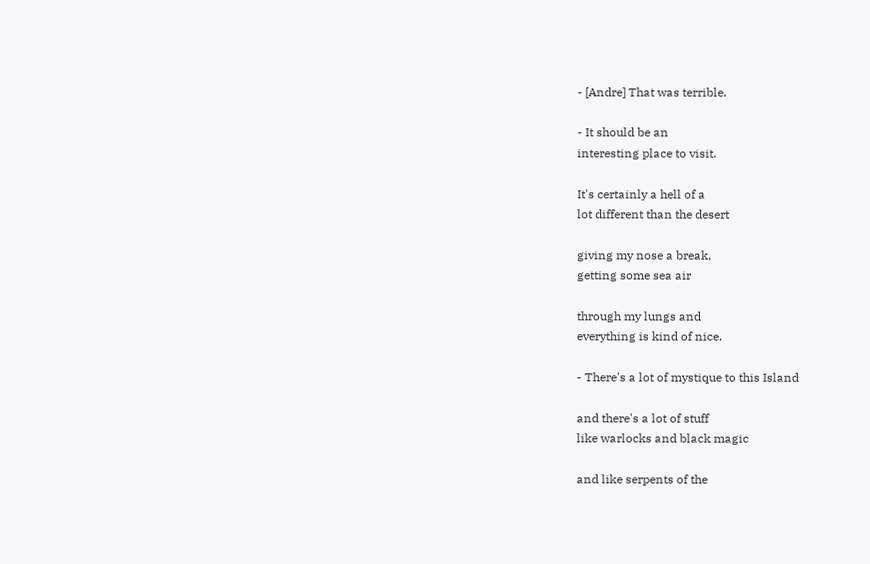- [Andre] That was terrible.

- It should be an
interesting place to visit.

It's certainly a hell of a
lot different than the desert

giving my nose a break,
getting some sea air

through my lungs and
everything is kind of nice.

- There's a lot of mystique to this Island

and there's a lot of stuff
like warlocks and black magic

and like serpents of the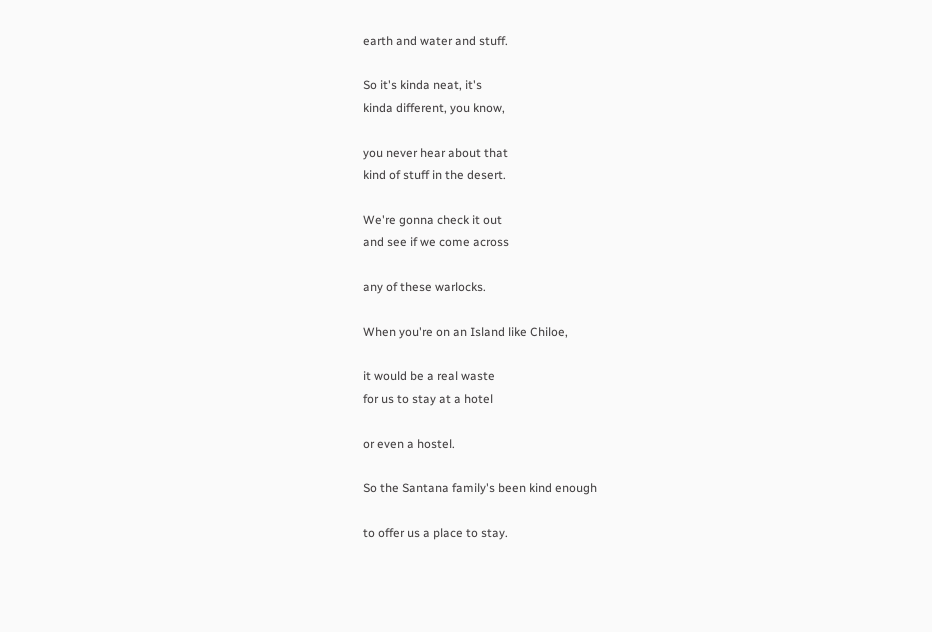earth and water and stuff.

So it's kinda neat, it's
kinda different, you know,

you never hear about that
kind of stuff in the desert.

We're gonna check it out
and see if we come across

any of these warlocks.

When you're on an Island like Chiloe,

it would be a real waste
for us to stay at a hotel

or even a hostel.

So the Santana family's been kind enough

to offer us a place to stay.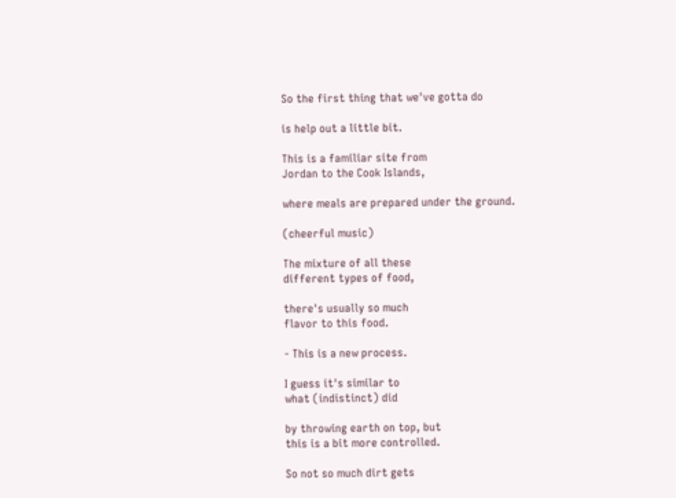So the first thing that we've gotta do

is help out a little bit.

This is a familiar site from
Jordan to the Cook Islands,

where meals are prepared under the ground.

(cheerful music)

The mixture of all these
different types of food,

there's usually so much
flavor to this food.

- This is a new process.

I guess it's similar to
what (indistinct) did

by throwing earth on top, but
this is a bit more controlled.

So not so much dirt gets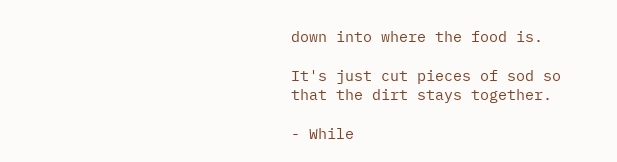down into where the food is.

It's just cut pieces of sod so
that the dirt stays together.

- While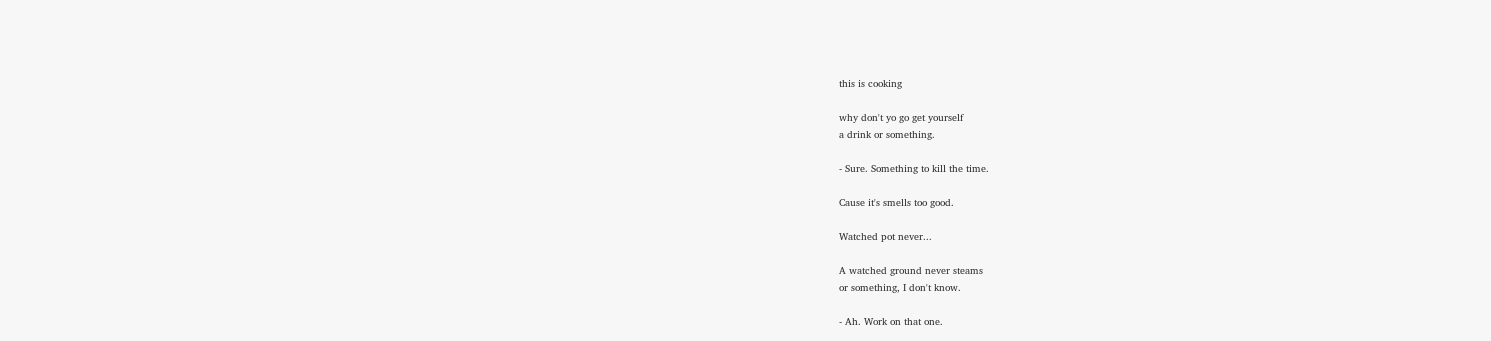this is cooking

why don't yo go get yourself
a drink or something.

- Sure. Something to kill the time.

Cause it's smells too good.

Watched pot never...

A watched ground never steams
or something, I don't know.

- Ah. Work on that one.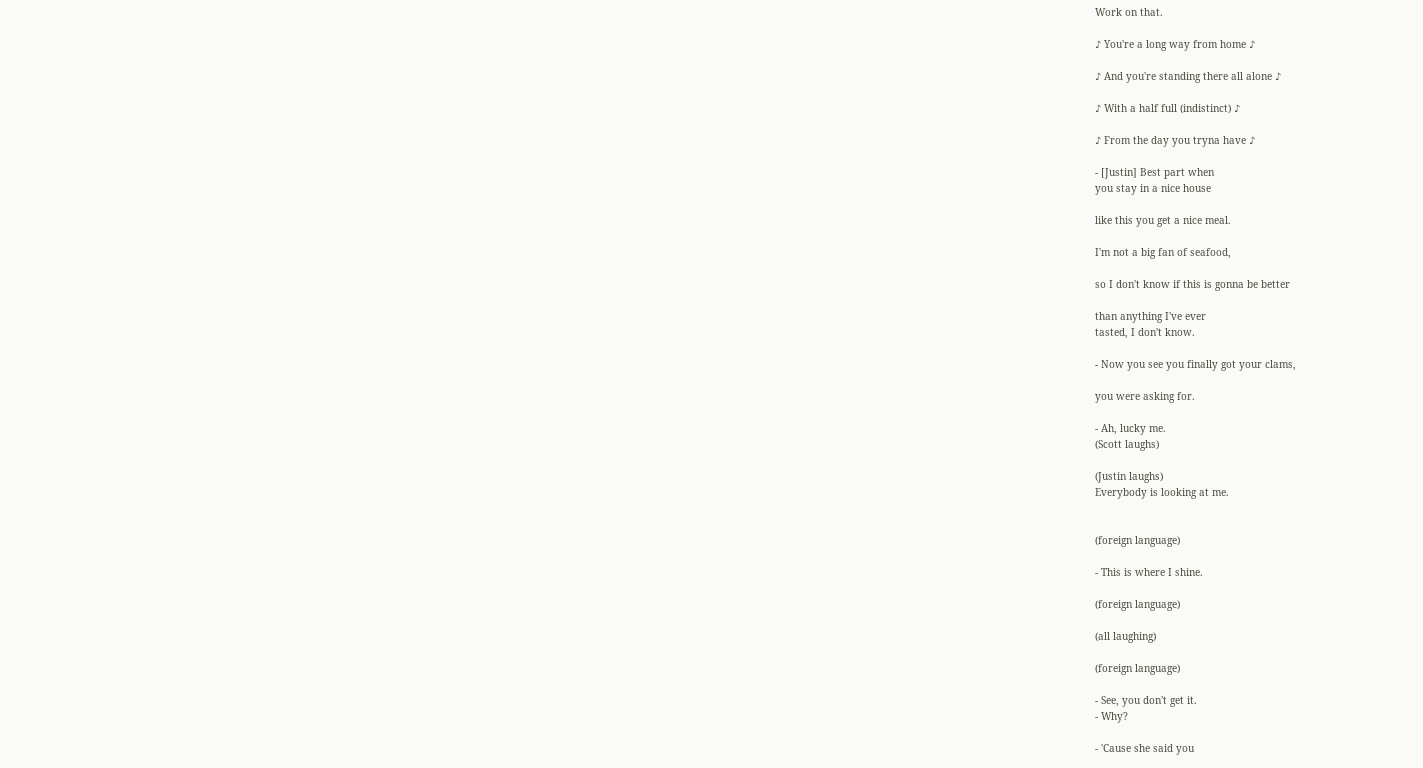Work on that.

♪ You're a long way from home ♪

♪ And you're standing there all alone ♪

♪ With a half full (indistinct) ♪

♪ From the day you tryna have ♪

- [Justin] Best part when
you stay in a nice house

like this you get a nice meal.

I'm not a big fan of seafood,

so I don't know if this is gonna be better

than anything I've ever
tasted, I don't know.

- Now you see you finally got your clams,

you were asking for.

- Ah, lucky me.
(Scott laughs)

(Justin laughs)
Everybody is looking at me.


(foreign language)

- This is where I shine.

(foreign language)

(all laughing)

(foreign language)

- See, you don't get it.
- Why?

- 'Cause she said you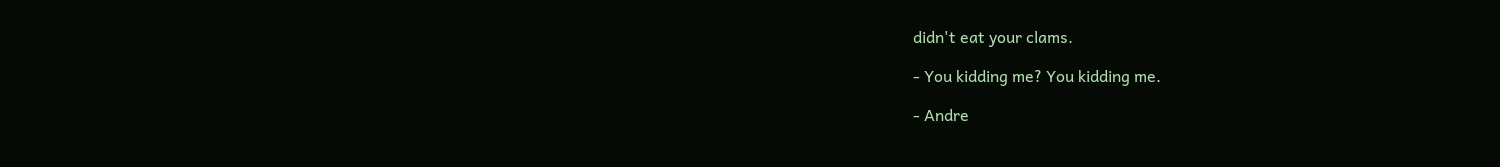didn't eat your clams.

- You kidding me? You kidding me.

- Andre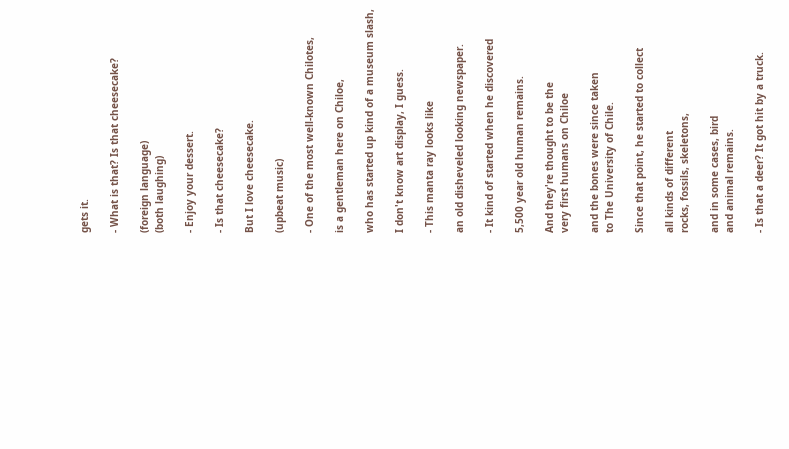gets it.

- What is that? Is that cheesecake?

(foreign language)
(both laughing)

- Enjoy your dessert.

- Is that cheesecake?

But I love cheesecake.

(upbeat music)

- One of the most well-known Chilotes,

is a gentleman here on Chiloe,

who has started up kind of a museum slash,

I don't know art display, I guess.

- This manta ray looks like

an old disheveled looking newspaper.

- It kind of started when he discovered

5,500 year old human remains.

And they're thought to be the
very first humans on Chiloe

and the bones were since taken
to The University of Chile.

Since that point, he started to collect

all kinds of different
rocks, fossils, skeletons,

and in some cases, bird
and animal remains.

- Is that a deer? It got hit by a truck.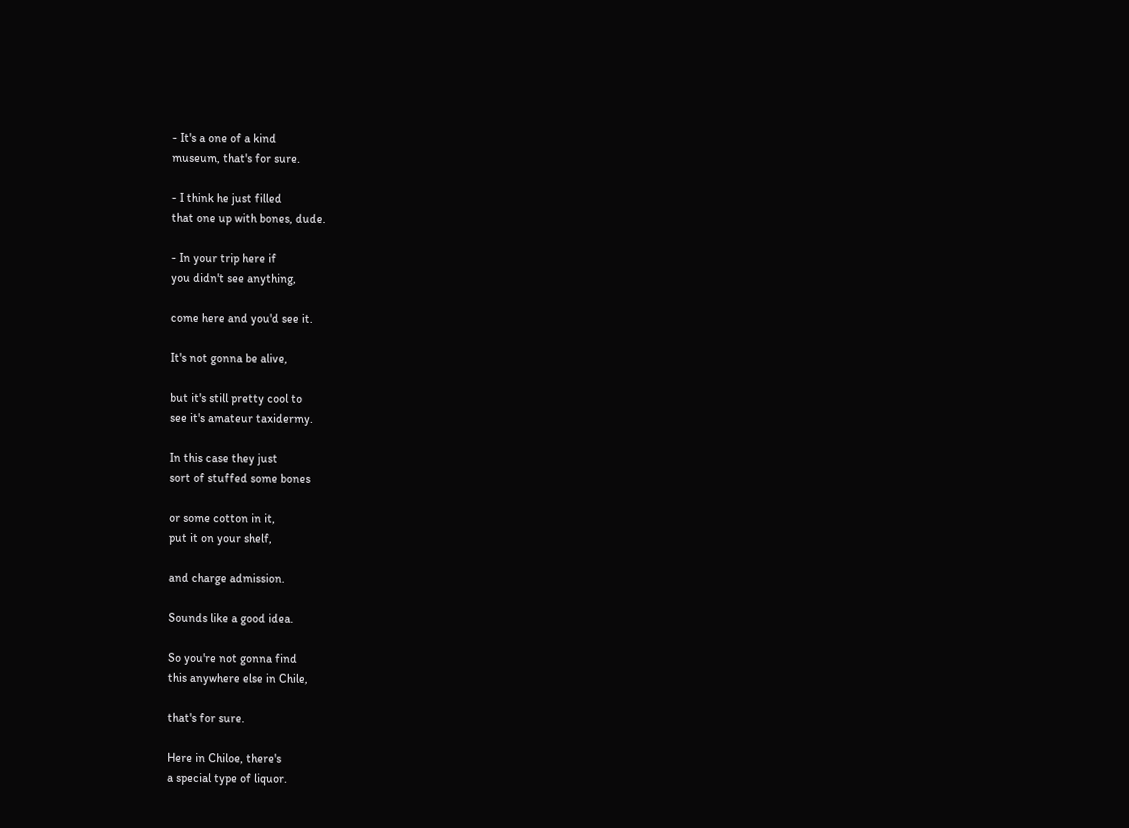- It's a one of a kind
museum, that's for sure.

- I think he just filled
that one up with bones, dude.

- In your trip here if
you didn't see anything,

come here and you'd see it.

It's not gonna be alive,

but it's still pretty cool to
see it's amateur taxidermy.

In this case they just
sort of stuffed some bones

or some cotton in it,
put it on your shelf,

and charge admission.

Sounds like a good idea.

So you're not gonna find
this anywhere else in Chile,

that's for sure.

Here in Chiloe, there's
a special type of liquor.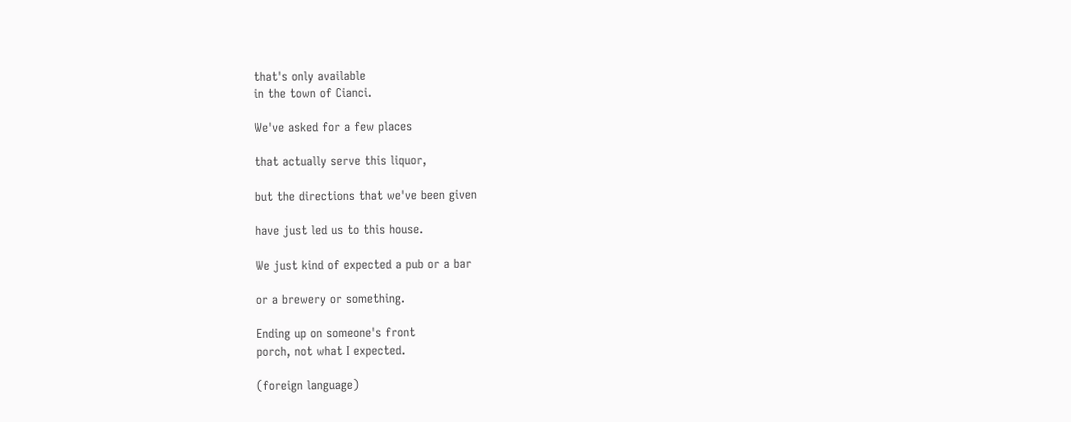that's only available
in the town of Cianci.

We've asked for a few places

that actually serve this liquor,

but the directions that we've been given

have just led us to this house.

We just kind of expected a pub or a bar

or a brewery or something.

Ending up on someone's front
porch, not what I expected.

(foreign language)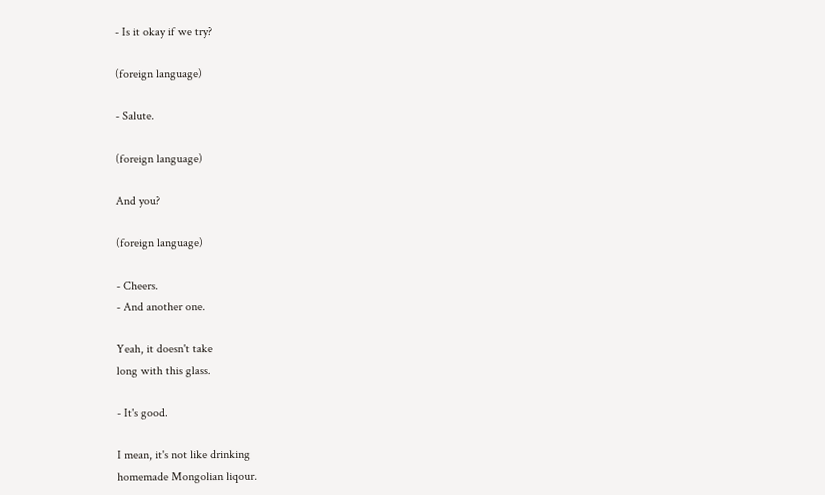- Is it okay if we try?

(foreign language)

- Salute.

(foreign language)

And you?

(foreign language)

- Cheers.
- And another one.

Yeah, it doesn't take
long with this glass.

- It's good.

I mean, it's not like drinking
homemade Mongolian liqour.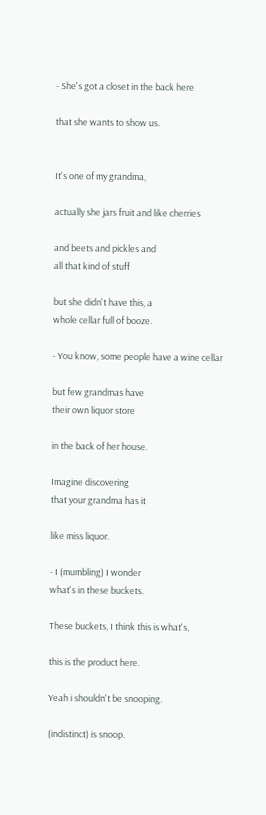- She's got a closet in the back here

that she wants to show us.


It's one of my grandma,

actually she jars fruit and like cherries

and beets and pickles and
all that kind of stuff

but she didn't have this, a
whole cellar full of booze.

- You know, some people have a wine cellar

but few grandmas have
their own liquor store

in the back of her house.

Imagine discovering
that your grandma has it

like miss liquor.

- I (mumbling) I wonder
what's in these buckets.

These buckets, I think this is what's,

this is the product here.

Yeah i shouldn't be snooping.

(indistinct) is snoop.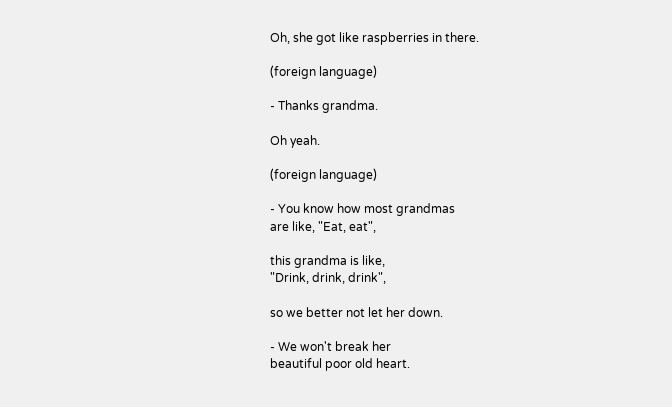Oh, she got like raspberries in there.

(foreign language)

- Thanks grandma.

Oh yeah.

(foreign language)

- You know how most grandmas
are like, "Eat, eat",

this grandma is like,
"Drink, drink, drink",

so we better not let her down.

- We won't break her
beautiful poor old heart.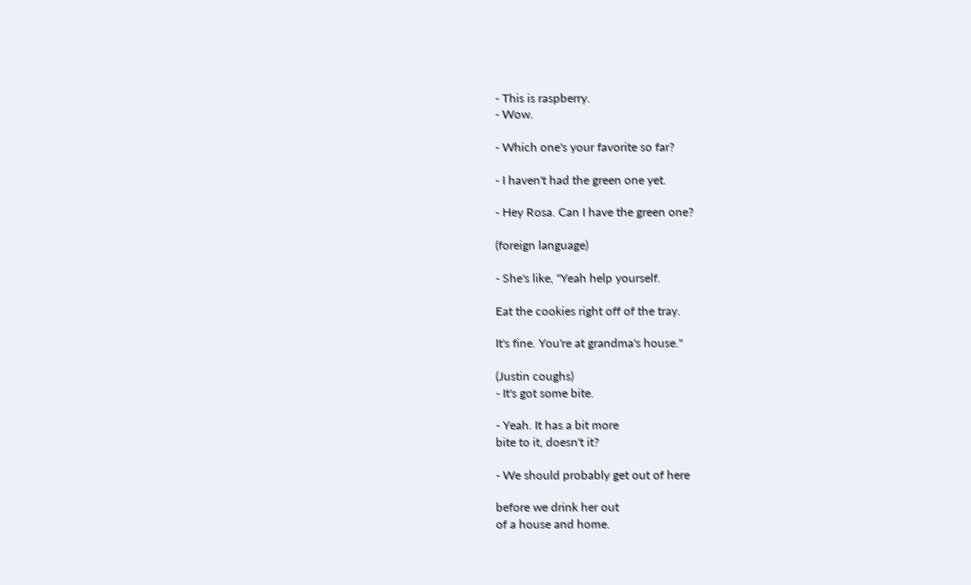- This is raspberry.
- Wow.

- Which one's your favorite so far?

- I haven't had the green one yet.

- Hey Rosa. Can I have the green one?

(foreign language)

- She's like, "Yeah help yourself.

Eat the cookies right off of the tray.

It's fine. You're at grandma's house."

(Justin coughs)
- It's got some bite.

- Yeah. It has a bit more
bite to it, doesn't it?

- We should probably get out of here

before we drink her out
of a house and home.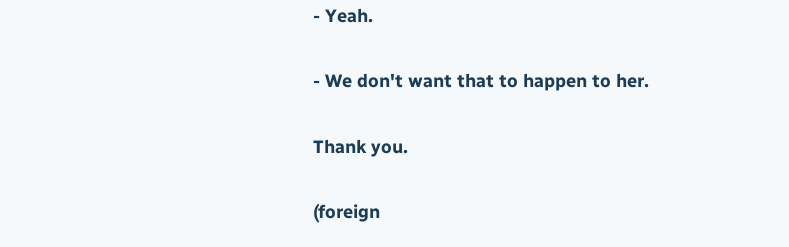- Yeah.

- We don't want that to happen to her.

Thank you.

(foreign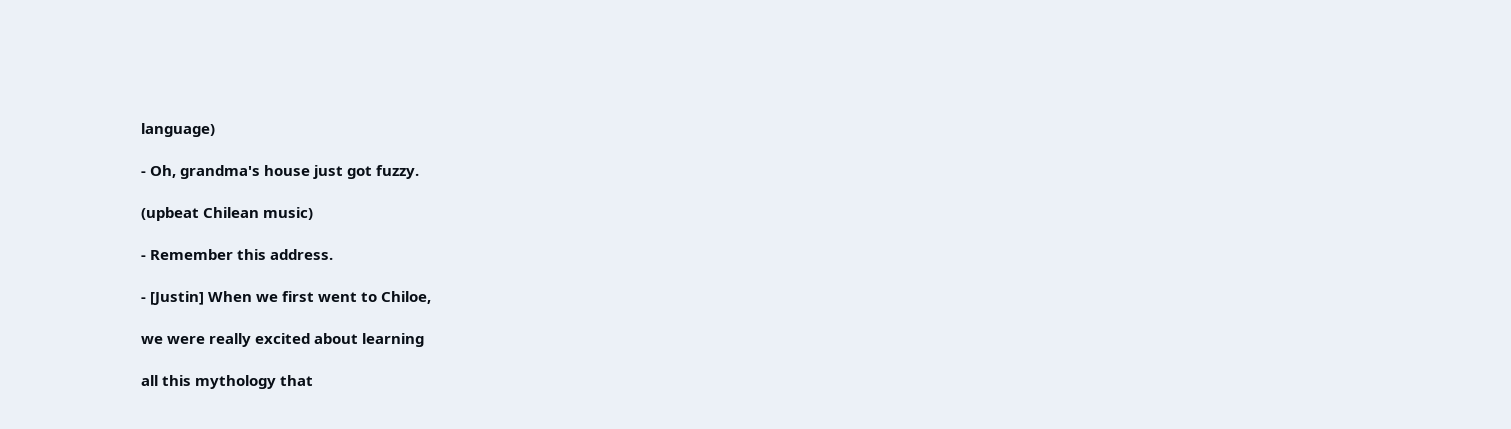language)

- Oh, grandma's house just got fuzzy.

(upbeat Chilean music)

- Remember this address.

- [Justin] When we first went to Chiloe,

we were really excited about learning

all this mythology that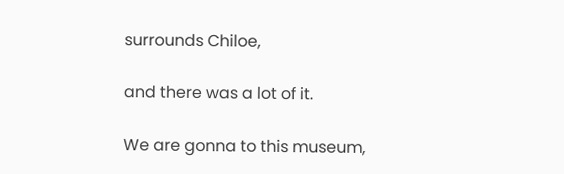surrounds Chiloe,

and there was a lot of it.

We are gonna to this museum,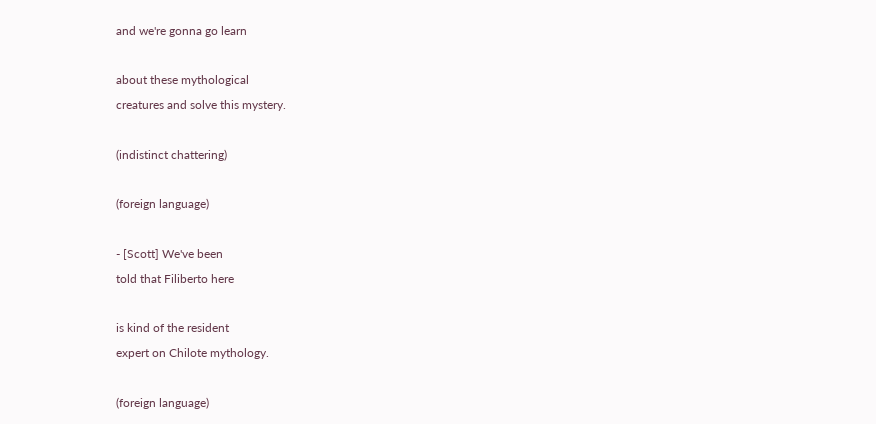and we're gonna go learn

about these mythological
creatures and solve this mystery.

(indistinct chattering)

(foreign language)

- [Scott] We've been
told that Filiberto here

is kind of the resident
expert on Chilote mythology.

(foreign language)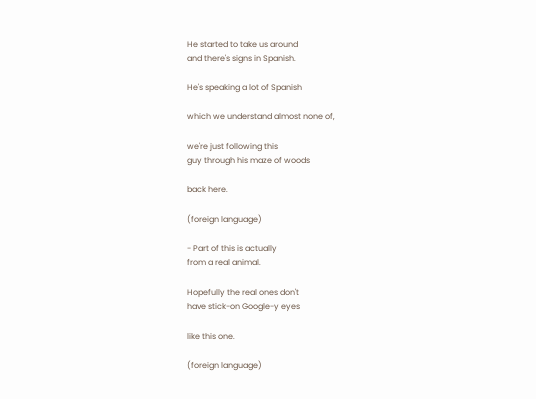He started to take us around
and there's signs in Spanish.

He's speaking a lot of Spanish

which we understand almost none of,

we're just following this
guy through his maze of woods

back here.

(foreign language)

- Part of this is actually
from a real animal.

Hopefully the real ones don't
have stick-on Google-y eyes

like this one.

(foreign language)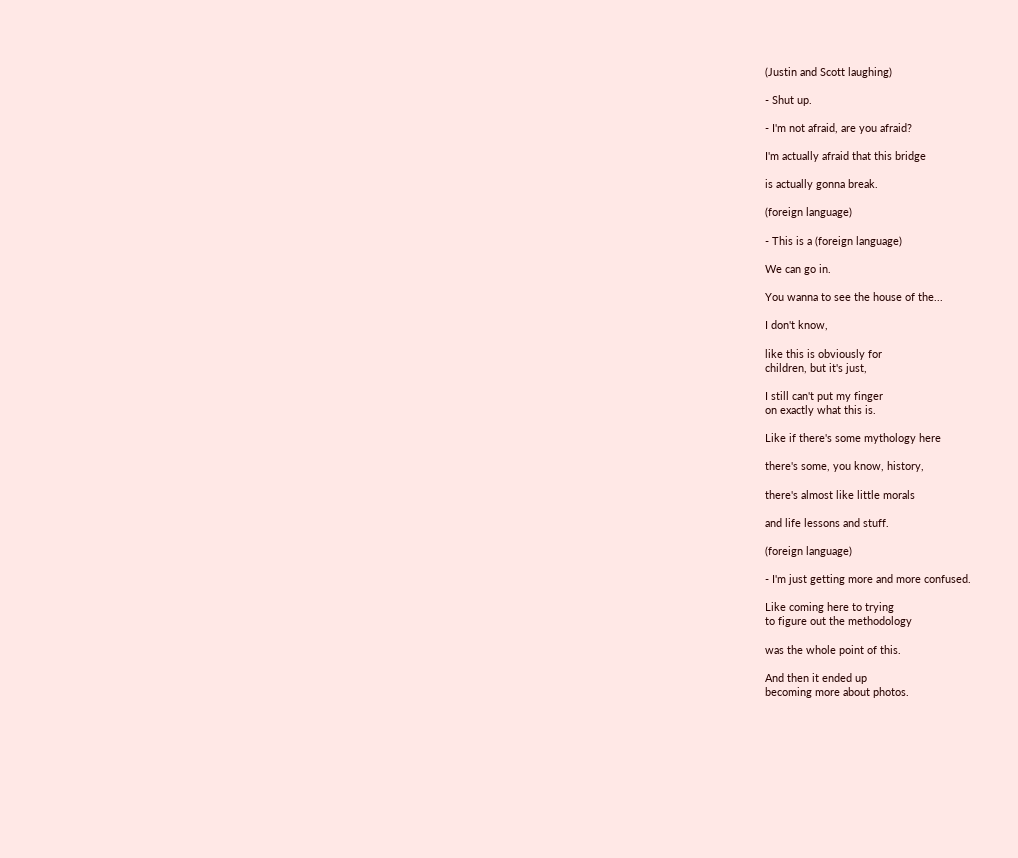(Justin and Scott laughing)

- Shut up.

- I'm not afraid, are you afraid?

I'm actually afraid that this bridge

is actually gonna break.

(foreign language)

- This is a (foreign language)

We can go in.

You wanna to see the house of the...

I don't know,

like this is obviously for
children, but it's just,

I still can't put my finger
on exactly what this is.

Like if there's some mythology here

there's some, you know, history,

there's almost like little morals

and life lessons and stuff.

(foreign language)

- I'm just getting more and more confused.

Like coming here to trying
to figure out the methodology

was the whole point of this.

And then it ended up
becoming more about photos.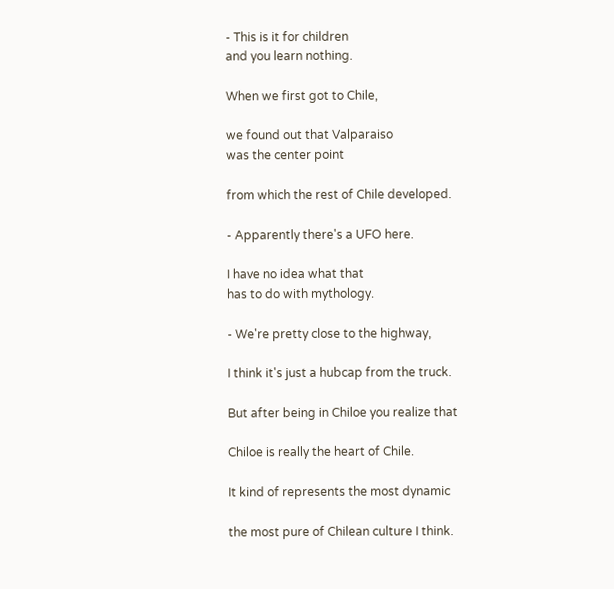- This is it for children
and you learn nothing.

When we first got to Chile,

we found out that Valparaiso
was the center point

from which the rest of Chile developed.

- Apparently there's a UFO here.

I have no idea what that
has to do with mythology.

- We're pretty close to the highway,

I think it's just a hubcap from the truck.

But after being in Chiloe you realize that

Chiloe is really the heart of Chile.

It kind of represents the most dynamic

the most pure of Chilean culture I think.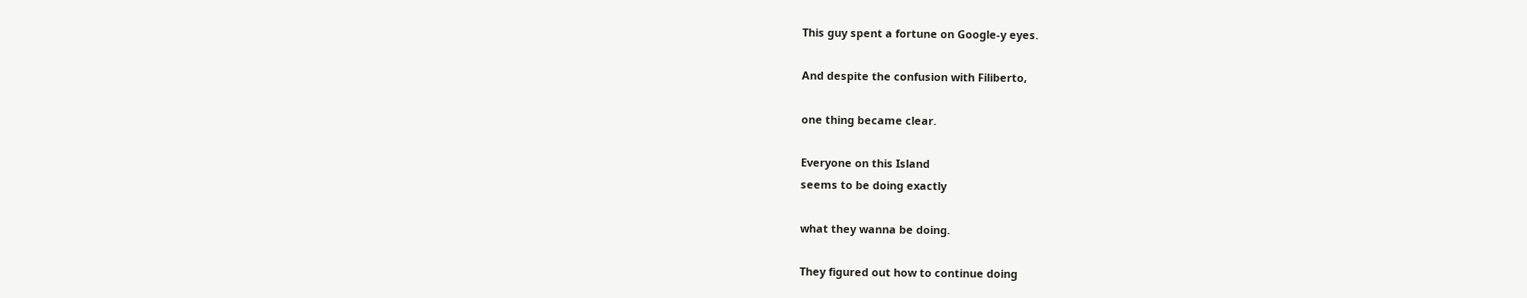This guy spent a fortune on Google-y eyes.

And despite the confusion with Filiberto,

one thing became clear.

Everyone on this Island
seems to be doing exactly

what they wanna be doing.

They figured out how to continue doing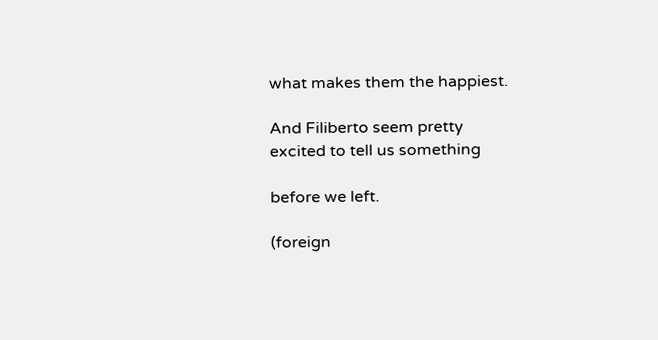what makes them the happiest.

And Filiberto seem pretty
excited to tell us something

before we left.

(foreign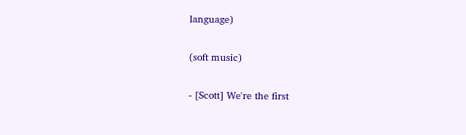language)

(soft music)

- [Scott] We're the first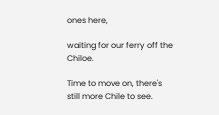ones here,

waiting for our ferry off the Chiloe.

Time to move on, there's
still more Chile to see.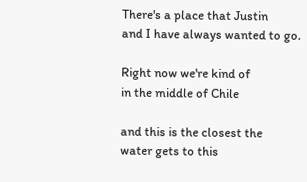There's a place that Justin
and I have always wanted to go.

Right now we're kind of
in the middle of Chile

and this is the closest the
water gets to this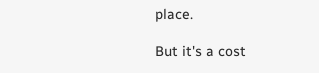place.

But it's a cost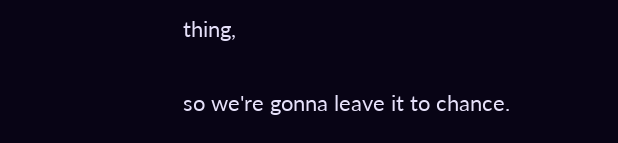thing,

so we're gonna leave it to chance.